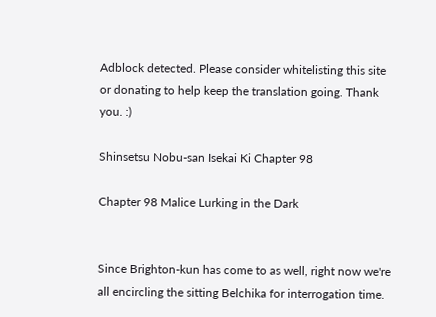Adblock detected. Please consider whitelisting this site or donating to help keep the translation going. Thank you. :)

Shinsetsu Nobu-san Isekai Ki Chapter 98

Chapter 98 Malice Lurking in the Dark


Since Brighton-kun has come to as well, right now we're all encircling the sitting Belchika for interrogation time.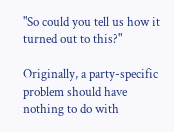"So could you tell us how it turned out to this?"

Originally, a party-specific problem should have nothing to do with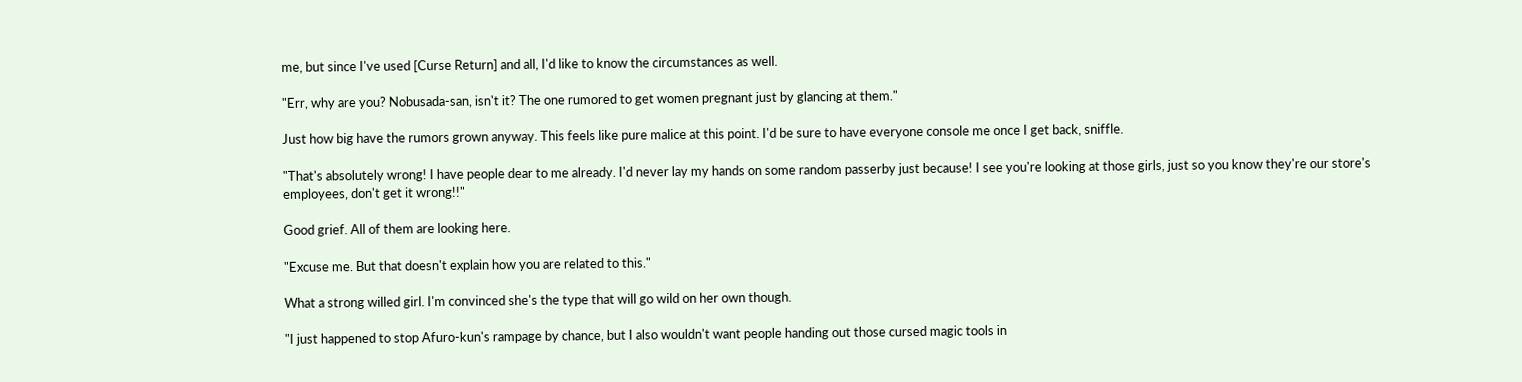me, but since I've used [Curse Return] and all, I'd like to know the circumstances as well.

"Err, why are you? Nobusada-san, isn't it? The one rumored to get women pregnant just by glancing at them."

Just how big have the rumors grown anyway. This feels like pure malice at this point. I'd be sure to have everyone console me once I get back, sniffle.

"That's absolutely wrong! I have people dear to me already. I'd never lay my hands on some random passerby just because! I see you're looking at those girls, just so you know they're our store's employees, don't get it wrong!!"

Good grief. All of them are looking here.

"Excuse me. But that doesn't explain how you are related to this."

What a strong willed girl. I'm convinced she's the type that will go wild on her own though.

"I just happened to stop Afuro-kun's rampage by chance, but I also wouldn't want people handing out those cursed magic tools in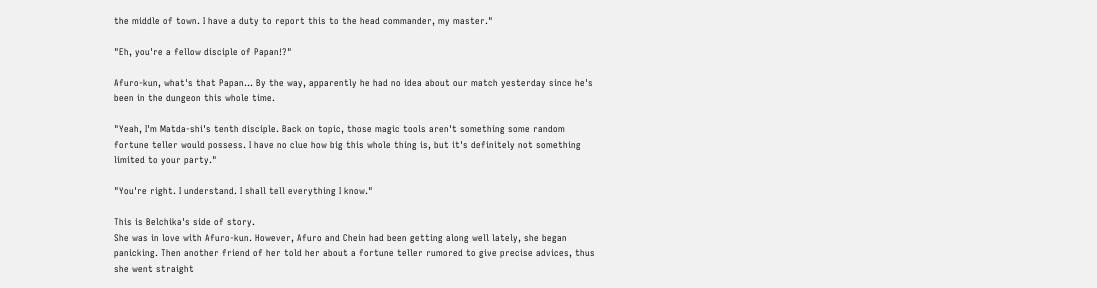the middle of town. I have a duty to report this to the head commander, my master."

"Eh, you're a fellow disciple of Papan!?"

Afuro-kun, what's that Papan... By the way, apparently he had no idea about our match yesterday since he's been in the dungeon this whole time.

"Yeah, I'm Matda-shi's tenth disciple. Back on topic, those magic tools aren't something some random fortune teller would possess. I have no clue how big this whole thing is, but it's definitely not something limited to your party."

"You're right. I understand. I shall tell everything I know."

This is Belchika's side of story.
She was in love with Afuro-kun. However, Afuro and Chein had been getting along well lately, she began panicking. Then another friend of her told her about a fortune teller rumored to give precise advices, thus she went straight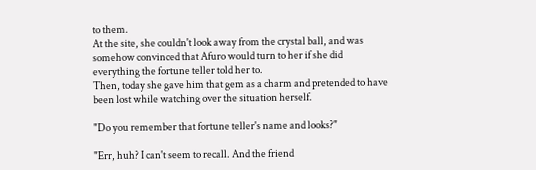to them.
At the site, she couldn't look away from the crystal ball, and was somehow convinced that Afuro would turn to her if she did everything the fortune teller told her to.
Then, today she gave him that gem as a charm and pretended to have been lost while watching over the situation herself.

"Do you remember that fortune teller's name and looks?"

"Err, huh? I can't seem to recall. And the friend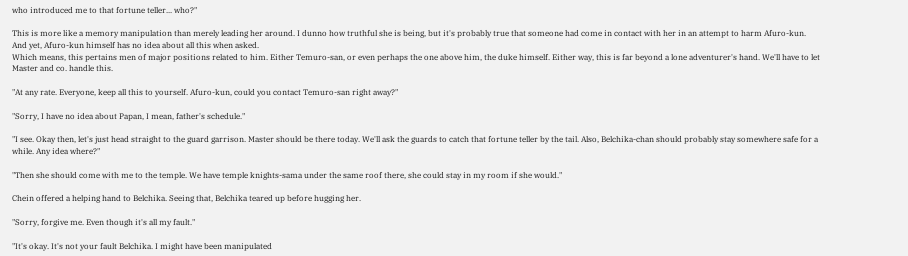who introduced me to that fortune teller... who?"

This is more like a memory manipulation than merely leading her around. I dunno how truthful she is being, but it's probably true that someone had come in contact with her in an attempt to harm Afuro-kun. And yet, Afuro-kun himself has no idea about all this when asked.
Which means, this pertains men of major positions related to him. Either Temuro-san, or even perhaps the one above him, the duke himself. Either way, this is far beyond a lone adventurer's hand. We'll have to let Master and co. handle this.

"At any rate. Everyone, keep all this to yourself. Afuro-kun, could you contact Temuro-san right away?"

"Sorry, I have no idea about Papan, I mean, father's schedule."

"I see. Okay then, let's just head straight to the guard garrison. Master should be there today. We'll ask the guards to catch that fortune teller by the tail. Also, Belchika-chan should probably stay somewhere safe for a while. Any idea where?"

"Then she should come with me to the temple. We have temple knights-sama under the same roof there, she could stay in my room if she would."

Chein offered a helping hand to Belchika. Seeing that, Belchika teared up before hugging her.

"Sorry, forgive me. Even though it's all my fault."

"It's okay. It's not your fault Belchika. I might have been manipulated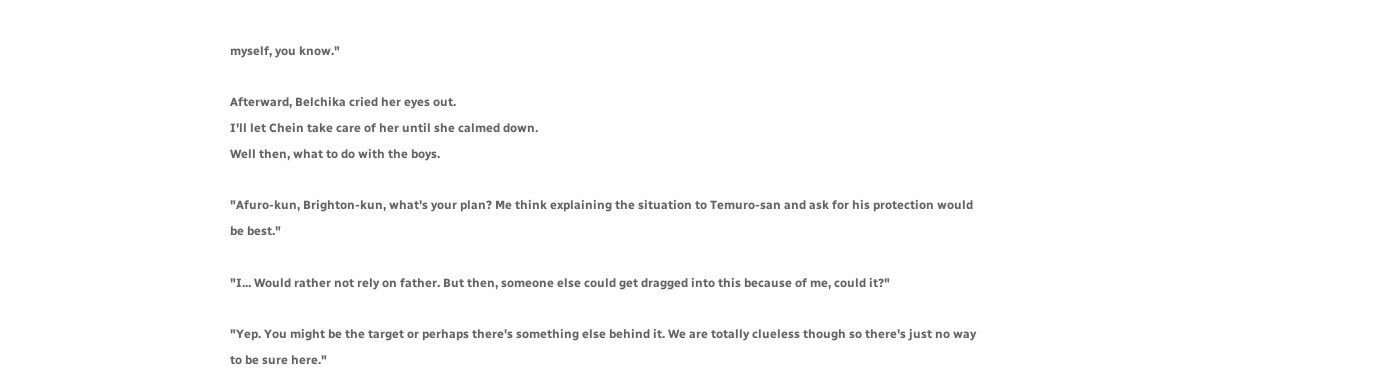myself, you know."

Afterward, Belchika cried her eyes out.
I'll let Chein take care of her until she calmed down.
Well then, what to do with the boys.

"Afuro-kun, Brighton-kun, what's your plan? Me think explaining the situation to Temuro-san and ask for his protection would be best."

"I... Would rather not rely on father. But then, someone else could get dragged into this because of me, could it?"

"Yep. You might be the target or perhaps there's something else behind it. We are totally clueless though so there's just no way to be sure here."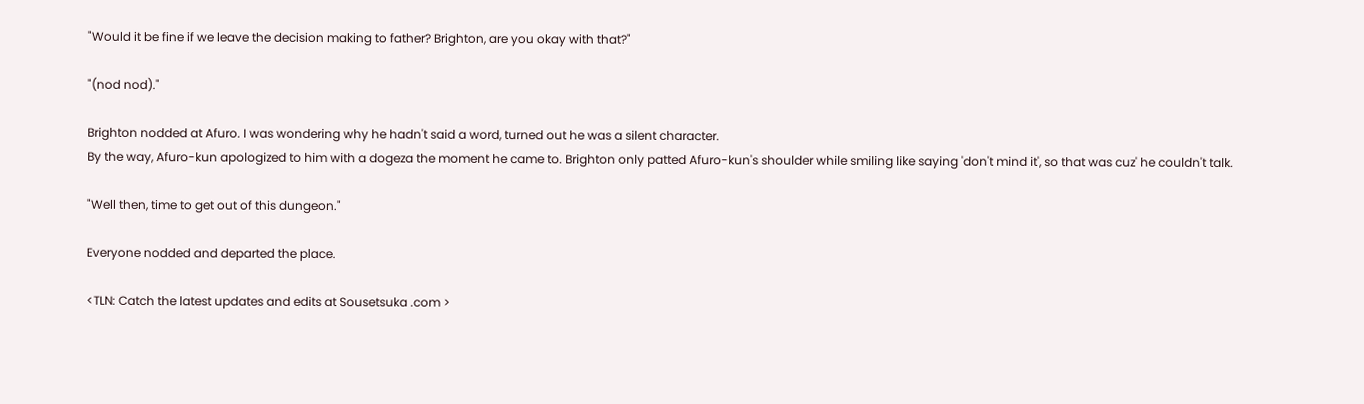"Would it be fine if we leave the decision making to father? Brighton, are you okay with that?"

"(nod nod)."

Brighton nodded at Afuro. I was wondering why he hadn't said a word, turned out he was a silent character.
By the way, Afuro-kun apologized to him with a dogeza the moment he came to. Brighton only patted Afuro-kun's shoulder while smiling like saying 'don't mind it', so that was cuz' he couldn't talk.

"Well then, time to get out of this dungeon."

Everyone nodded and departed the place.

<TLN: Catch the latest updates and edits at Sousetsuka .com >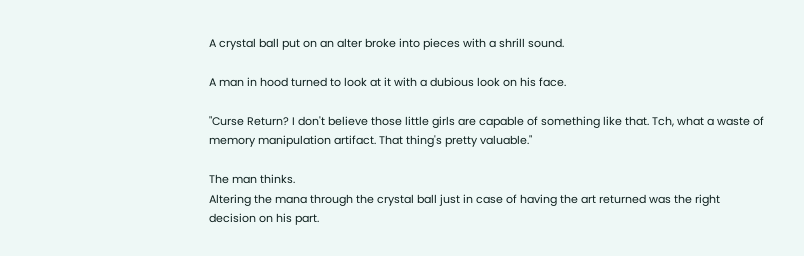A crystal ball put on an alter broke into pieces with a shrill sound.

A man in hood turned to look at it with a dubious look on his face.

"Curse Return? I don't believe those little girls are capable of something like that. Tch, what a waste of memory manipulation artifact. That thing's pretty valuable."

The man thinks.
Altering the mana through the crystal ball just in case of having the art returned was the right decision on his part.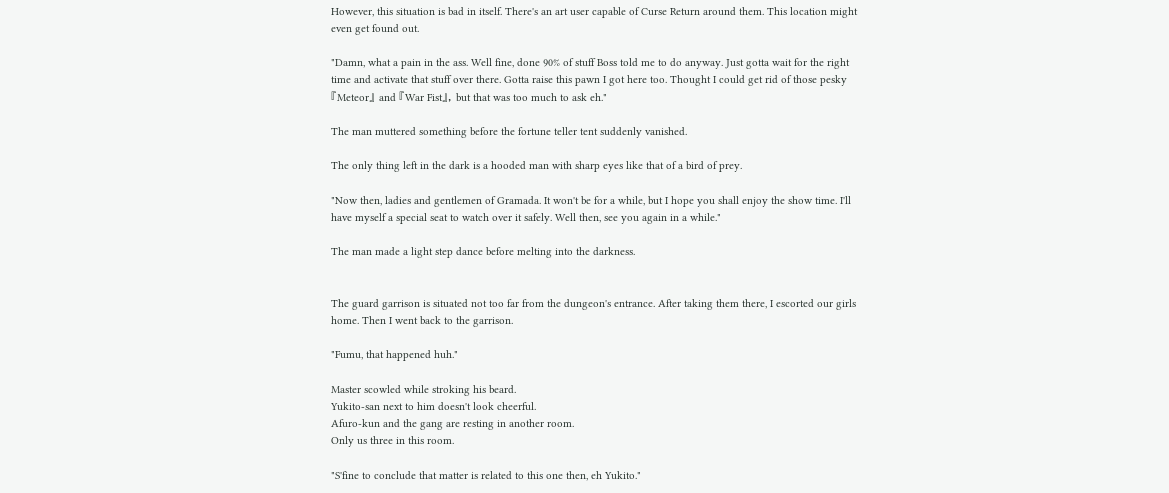However, this situation is bad in itself. There's an art user capable of Curse Return around them. This location might even get found out.

"Damn, what a pain in the ass. Well fine, done 90% of stuff Boss told me to do anyway. Just gotta wait for the right time and activate that stuff over there. Gotta raise this pawn I got here too. Thought I could get rid of those pesky 『Meteor』 and 『War Fist』, but that was too much to ask eh."

The man muttered something before the fortune teller tent suddenly vanished.

The only thing left in the dark is a hooded man with sharp eyes like that of a bird of prey.

"Now then, ladies and gentlemen of Gramada. It won't be for a while, but I hope you shall enjoy the show time. I'll have myself a special seat to watch over it safely. Well then, see you again in a while."

The man made a light step dance before melting into the darkness.


The guard garrison is situated not too far from the dungeon's entrance. After taking them there, I escorted our girls home. Then I went back to the garrison.

"Fumu, that happened huh."

Master scowled while stroking his beard.
Yukito-san next to him doesn't look cheerful.
Afuro-kun and the gang are resting in another room.
Only us three in this room.

"S'fine to conclude that matter is related to this one then, eh Yukito."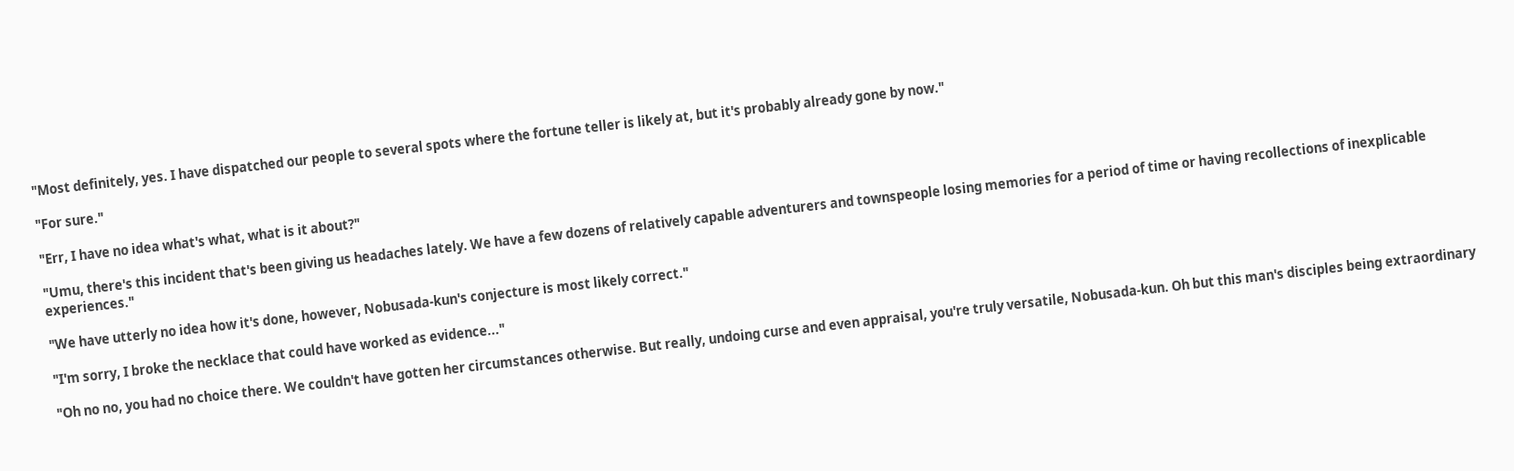"Most definitely, yes. I have dispatched our people to several spots where the fortune teller is likely at, but it's probably already gone by now."

"For sure."

"Err, I have no idea what's what, what is it about?"

"Umu, there's this incident that's been giving us headaches lately. We have a few dozens of relatively capable adventurers and townspeople losing memories for a period of time or having recollections of inexplicable experiences."

"We have utterly no idea how it's done, however, Nobusada-kun's conjecture is most likely correct."

"I'm sorry, I broke the necklace that could have worked as evidence..."

"Oh no no, you had no choice there. We couldn't have gotten her circumstances otherwise. But really, undoing curse and even appraisal, you're truly versatile, Nobusada-kun. Oh but this man's disciples being extraordinary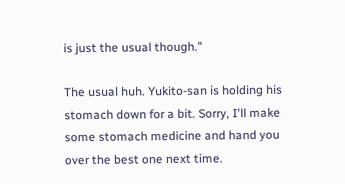is just the usual though."

The usual huh. Yukito-san is holding his stomach down for a bit. Sorry, I'll make some stomach medicine and hand you over the best one next time.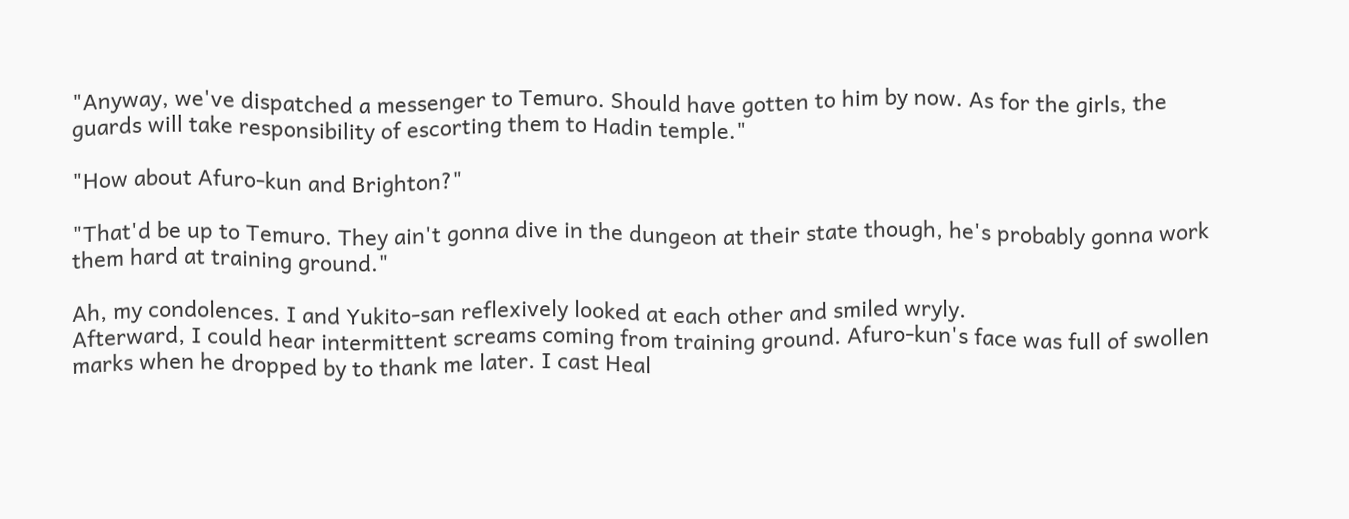"Anyway, we've dispatched a messenger to Temuro. Should have gotten to him by now. As for the girls, the guards will take responsibility of escorting them to Hadin temple."

"How about Afuro-kun and Brighton?"

"That'd be up to Temuro. They ain't gonna dive in the dungeon at their state though, he's probably gonna work them hard at training ground."

Ah, my condolences. I and Yukito-san reflexively looked at each other and smiled wryly.
Afterward, I could hear intermittent screams coming from training ground. Afuro-kun's face was full of swollen marks when he dropped by to thank me later. I cast Heal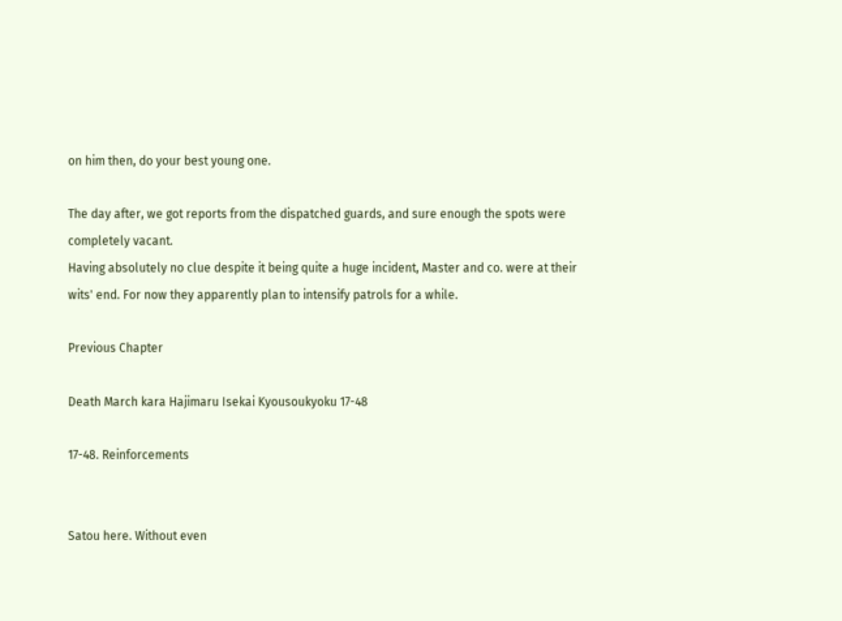on him then, do your best young one.

The day after, we got reports from the dispatched guards, and sure enough the spots were completely vacant.
Having absolutely no clue despite it being quite a huge incident, Master and co. were at their wits' end. For now they apparently plan to intensify patrols for a while.

Previous Chapter

Death March kara Hajimaru Isekai Kyousoukyoku 17-48

17-48. Reinforcements


Satou here. Without even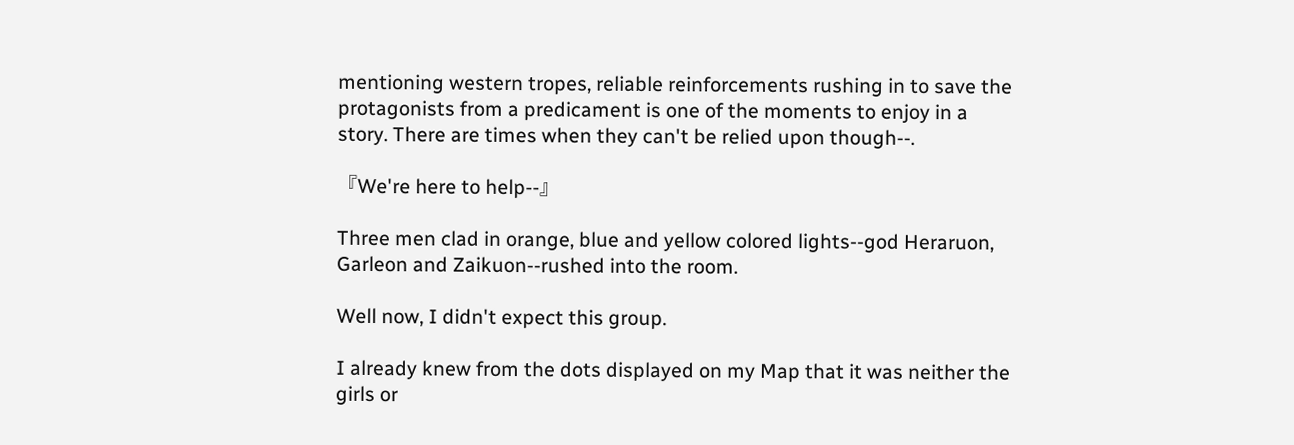mentioning western tropes, reliable reinforcements rushing in to save the protagonists from a predicament is one of the moments to enjoy in a story. There are times when they can't be relied upon though--.

『We're here to help--』

Three men clad in orange, blue and yellow colored lights--god Heraruon, Garleon and Zaikuon--rushed into the room.

Well now, I didn't expect this group.

I already knew from the dots displayed on my Map that it was neither the girls or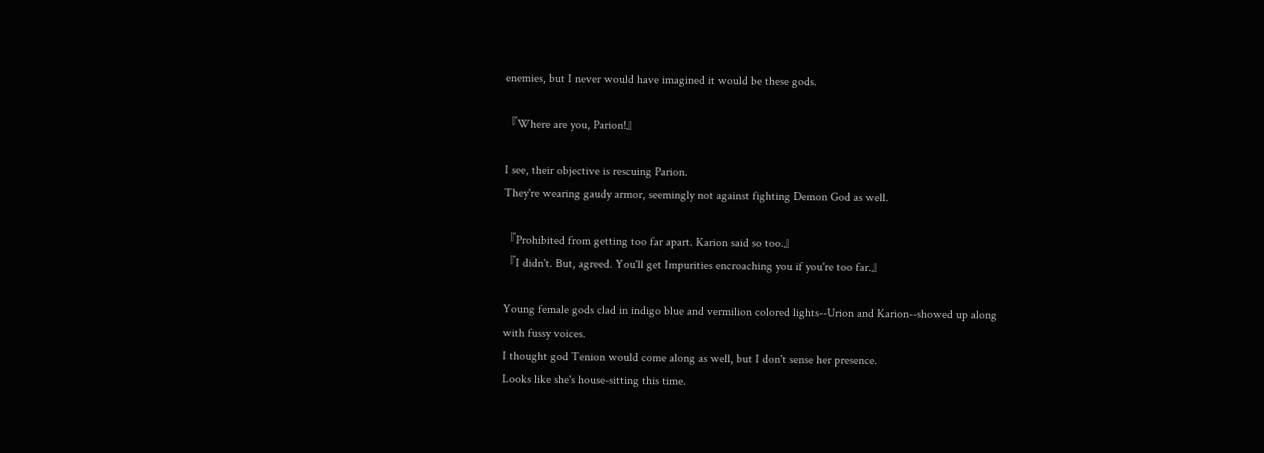enemies, but I never would have imagined it would be these gods.

『Where are you, Parion!』

I see, their objective is rescuing Parion.
They're wearing gaudy armor, seemingly not against fighting Demon God as well.

『Prohibited from getting too far apart. Karion said so too.』
『I didn't. But, agreed. You'll get Impurities encroaching you if you're too far.』

Young female gods clad in indigo blue and vermilion colored lights--Urion and Karion--showed up along with fussy voices.
I thought god Tenion would come along as well, but I don't sense her presence.
Looks like she's house-sitting this time.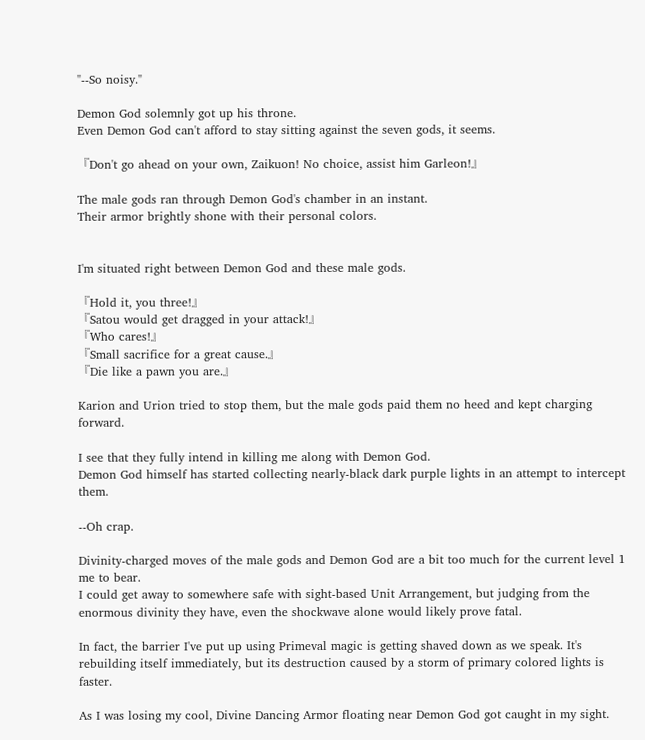"--So noisy."

Demon God solemnly got up his throne.
Even Demon God can't afford to stay sitting against the seven gods, it seems.

『Don't go ahead on your own, Zaikuon! No choice, assist him Garleon!』

The male gods ran through Demon God's chamber in an instant.
Their armor brightly shone with their personal colors.


I'm situated right between Demon God and these male gods.

『Hold it, you three!』
『Satou would get dragged in your attack!』
『Who cares!』
『Small sacrifice for a great cause.』
『Die like a pawn you are.』

Karion and Urion tried to stop them, but the male gods paid them no heed and kept charging forward.

I see that they fully intend in killing me along with Demon God.
Demon God himself has started collecting nearly-black dark purple lights in an attempt to intercept them.

--Oh crap.

Divinity-charged moves of the male gods and Demon God are a bit too much for the current level 1 me to bear.
I could get away to somewhere safe with sight-based Unit Arrangement, but judging from the enormous divinity they have, even the shockwave alone would likely prove fatal.

In fact, the barrier I've put up using Primeval magic is getting shaved down as we speak. It's rebuilding itself immediately, but its destruction caused by a storm of primary colored lights is faster.

As I was losing my cool, Divine Dancing Armor floating near Demon God got caught in my sight.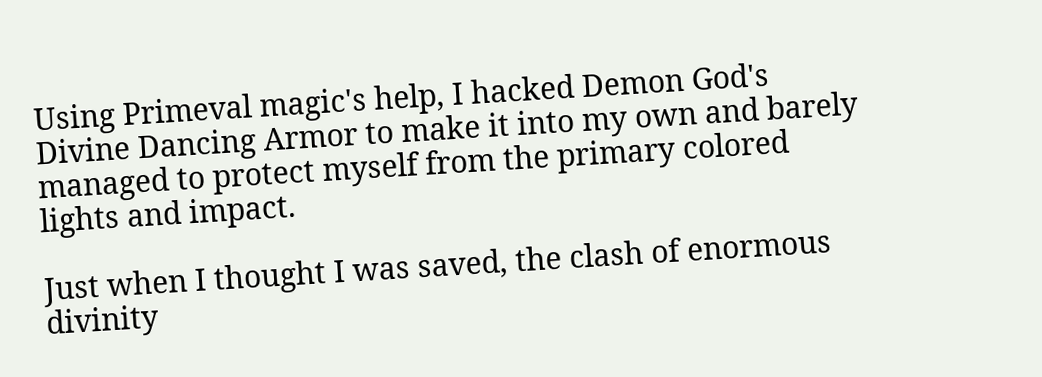Using Primeval magic's help, I hacked Demon God's Divine Dancing Armor to make it into my own and barely managed to protect myself from the primary colored lights and impact.

Just when I thought I was saved, the clash of enormous divinity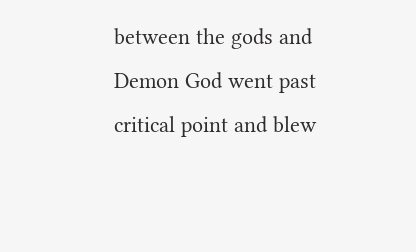between the gods and Demon God went past critical point and blew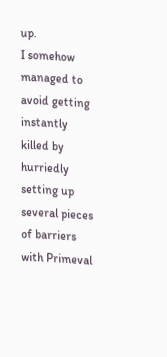up.
I somehow managed to avoid getting instantly killed by hurriedly setting up several pieces of barriers with Primeval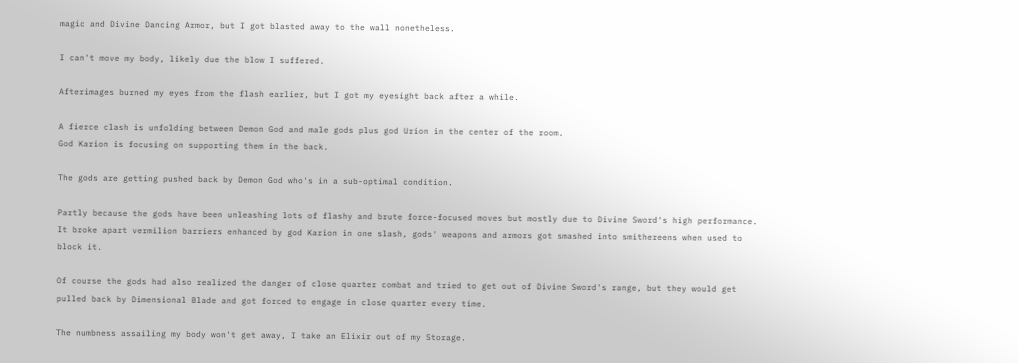magic and Divine Dancing Armor, but I got blasted away to the wall nonetheless.

I can't move my body, likely due the blow I suffered.

Afterimages burned my eyes from the flash earlier, but I got my eyesight back after a while.

A fierce clash is unfolding between Demon God and male gods plus god Urion in the center of the room.
God Karion is focusing on supporting them in the back.

The gods are getting pushed back by Demon God who's in a sub-optimal condition.

Partly because the gods have been unleashing lots of flashy and brute force-focused moves but mostly due to Divine Sword's high performance.
It broke apart vermilion barriers enhanced by god Karion in one slash, gods' weapons and armors got smashed into smithereens when used to block it.

Of course the gods had also realized the danger of close quarter combat and tried to get out of Divine Sword's range, but they would get pulled back by Dimensional Blade and got forced to engage in close quarter every time.

The numbness assailing my body won't get away, I take an Elixir out of my Storage.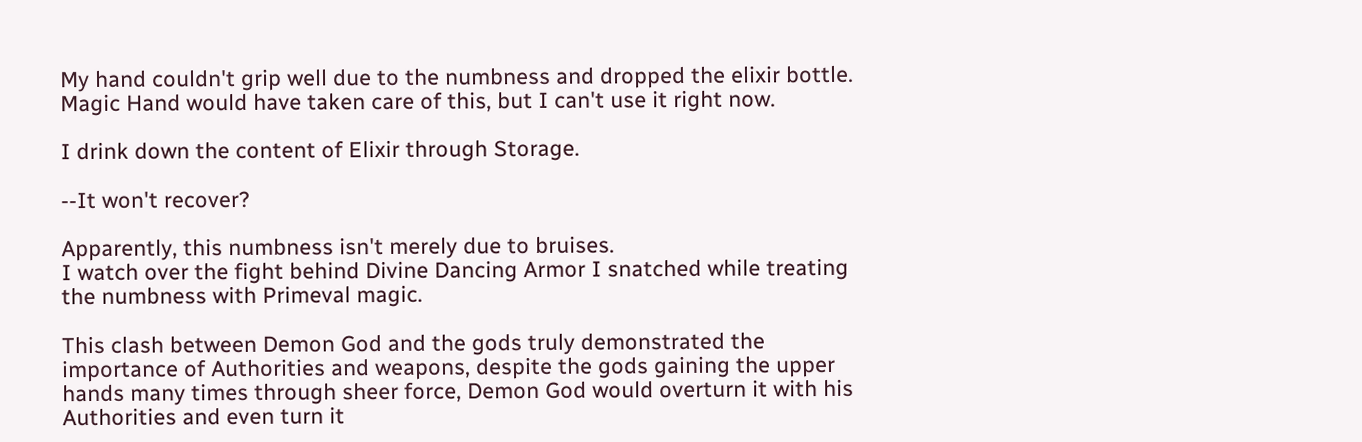My hand couldn't grip well due to the numbness and dropped the elixir bottle.
Magic Hand would have taken care of this, but I can't use it right now.

I drink down the content of Elixir through Storage.

--It won't recover?

Apparently, this numbness isn't merely due to bruises.
I watch over the fight behind Divine Dancing Armor I snatched while treating the numbness with Primeval magic.

This clash between Demon God and the gods truly demonstrated the importance of Authorities and weapons, despite the gods gaining the upper hands many times through sheer force, Demon God would overturn it with his Authorities and even turn it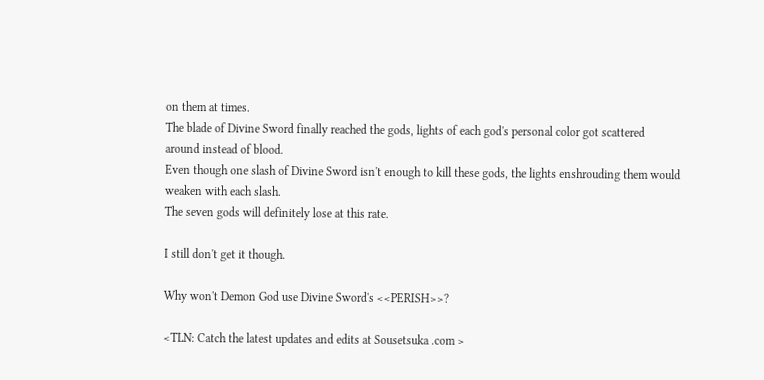on them at times.
The blade of Divine Sword finally reached the gods, lights of each god's personal color got scattered around instead of blood.
Even though one slash of Divine Sword isn't enough to kill these gods, the lights enshrouding them would weaken with each slash.
The seven gods will definitely lose at this rate.

I still don't get it though.

Why won't Demon God use Divine Sword's <<PERISH>>?

<TLN: Catch the latest updates and edits at Sousetsuka .com >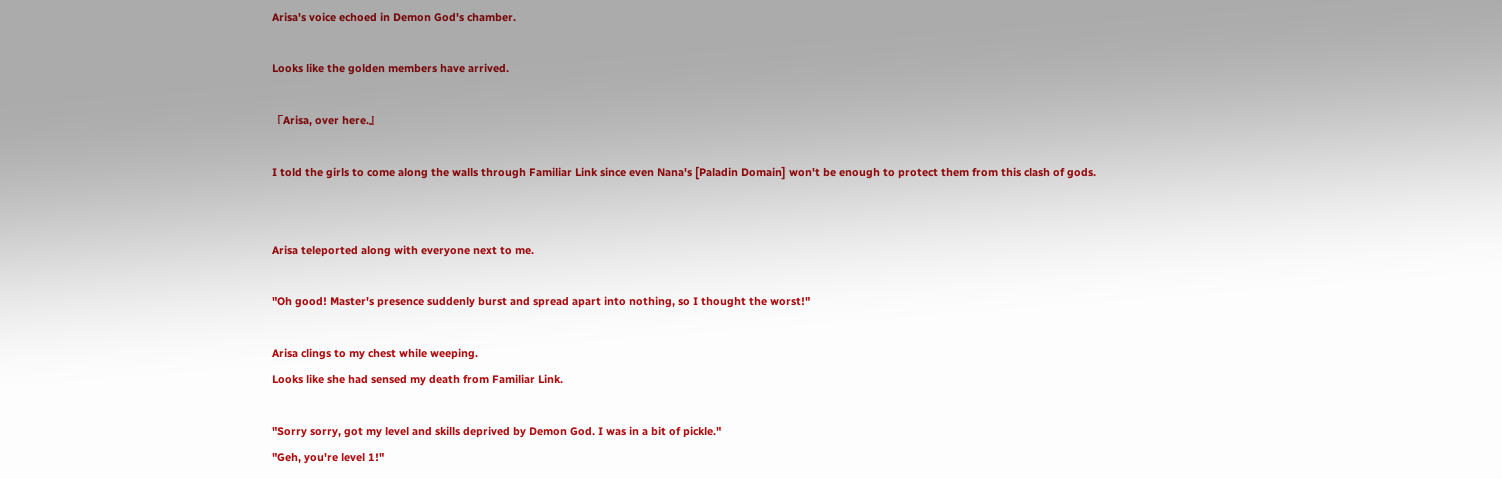Arisa's voice echoed in Demon God's chamber.

Looks like the golden members have arrived.

『Arisa, over here.』

I told the girls to come along the walls through Familiar Link since even Nana's [Paladin Domain] won't be enough to protect them from this clash of gods.


Arisa teleported along with everyone next to me.

"Oh good! Master's presence suddenly burst and spread apart into nothing, so I thought the worst!"

Arisa clings to my chest while weeping.
Looks like she had sensed my death from Familiar Link.

"Sorry sorry, got my level and skills deprived by Demon God. I was in a bit of pickle."
"Geh, you're level 1!"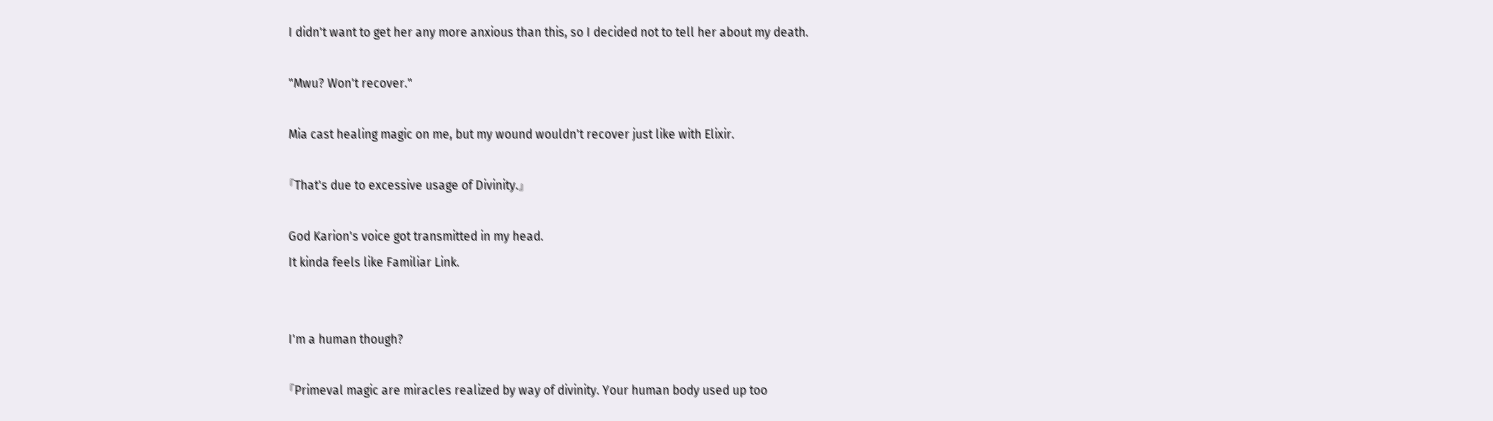I didn't want to get her any more anxious than this, so I decided not to tell her about my death.

"Mwu? Won't recover."

Mia cast healing magic on me, but my wound wouldn't recover just like with Elixir.

『That's due to excessive usage of Divinity.』

God Karion's voice got transmitted in my head.
It kinda feels like Familiar Link.


I'm a human though?

『Primeval magic are miracles realized by way of divinity. Your human body used up too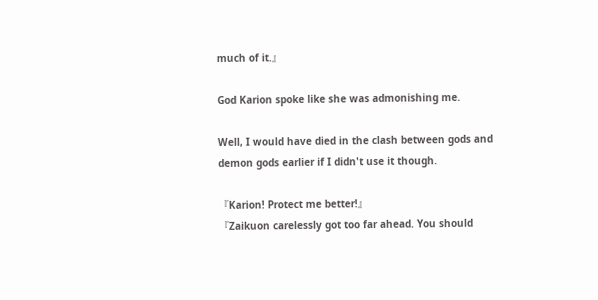much of it.』

God Karion spoke like she was admonishing me.

Well, I would have died in the clash between gods and demon gods earlier if I didn't use it though.

『Karion! Protect me better!』
『Zaikuon carelessly got too far ahead. You should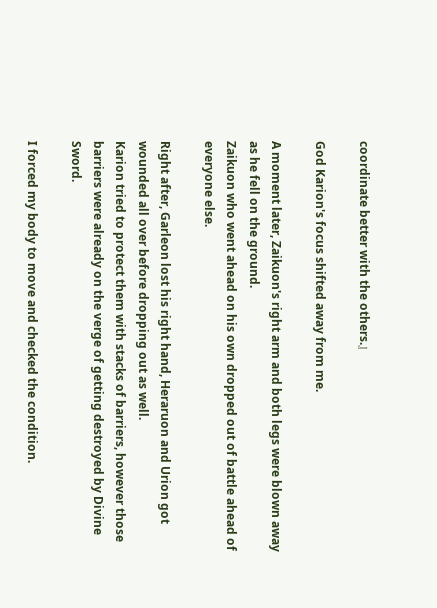coordinate better with the others.』

God Karion's focus shifted away from me.

A moment later, Zaikuon's right arm and both legs were blown away as he fell on the ground.
Zaikuon who went ahead on his own dropped out of battle ahead of everyone else.

Right after, Garleon lost his right hand, Heraruon and Urion got wounded all over before dropping out as well.
Karion tried to protect them with stacks of barriers, however those barriers were already on the verge of getting destroyed by Divine Sword.

I forced my body to move and checked the condition.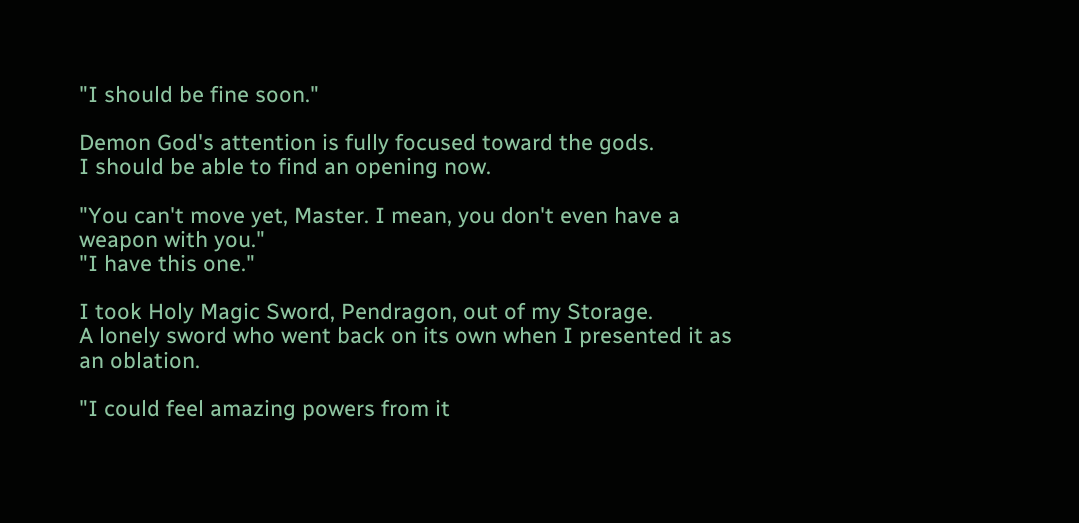"I should be fine soon."

Demon God's attention is fully focused toward the gods.
I should be able to find an opening now.

"You can't move yet, Master. I mean, you don't even have a weapon with you."
"I have this one."

I took Holy Magic Sword, Pendragon, out of my Storage.
A lonely sword who went back on its own when I presented it as an oblation.

"I could feel amazing powers from it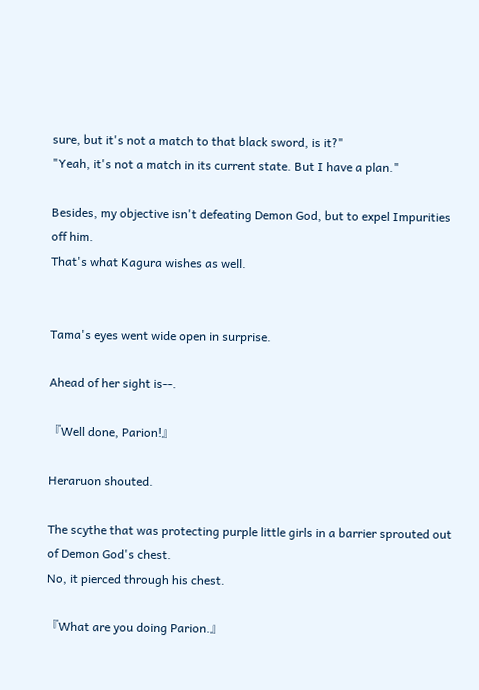sure, but it's not a match to that black sword, is it?"
"Yeah, it's not a match in its current state. But I have a plan."

Besides, my objective isn't defeating Demon God, but to expel Impurities off him.
That's what Kagura wishes as well.


Tama's eyes went wide open in surprise.

Ahead of her sight is--.

『Well done, Parion!』

Heraruon shouted.

The scythe that was protecting purple little girls in a barrier sprouted out of Demon God's chest.
No, it pierced through his chest.

『What are you doing Parion.』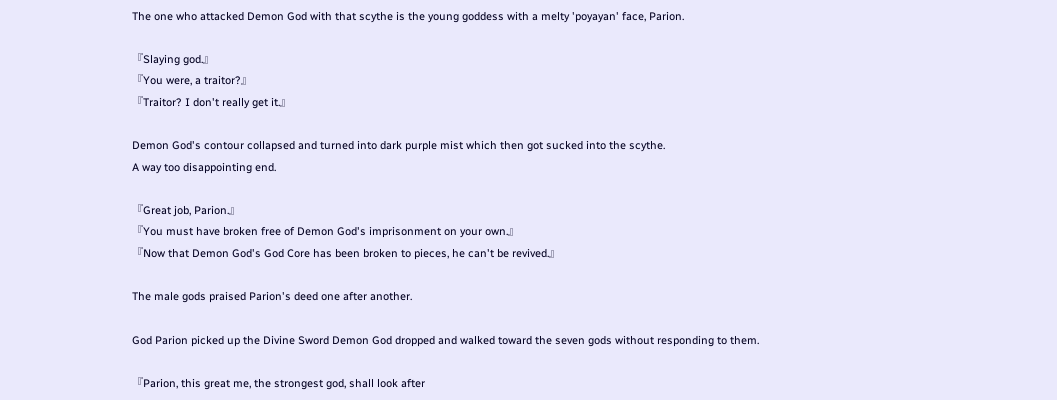The one who attacked Demon God with that scythe is the young goddess with a melty 'poyayan' face, Parion.

『Slaying god.』
『You were, a traitor?』
『Traitor? I don't really get it.』

Demon God's contour collapsed and turned into dark purple mist which then got sucked into the scythe.
A way too disappointing end.

『Great job, Parion.』
『You must have broken free of Demon God's imprisonment on your own.』
『Now that Demon God's God Core has been broken to pieces, he can't be revived.』

The male gods praised Parion's deed one after another.

God Parion picked up the Divine Sword Demon God dropped and walked toward the seven gods without responding to them.

『Parion, this great me, the strongest god, shall look after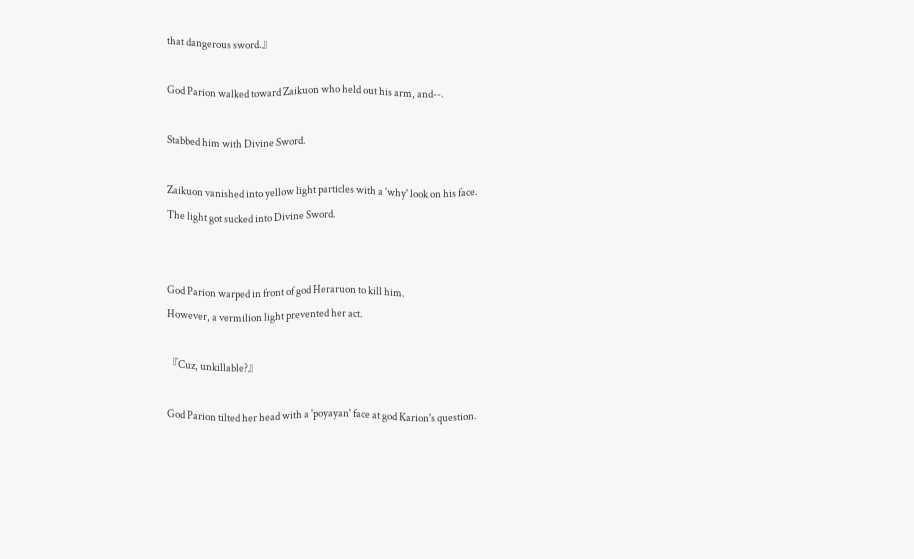that dangerous sword.』

God Parion walked toward Zaikuon who held out his arm, and--.

Stabbed him with Divine Sword.

Zaikuon vanished into yellow light particles with a 'why' look on his face.
The light got sucked into Divine Sword.


God Parion warped in front of god Heraruon to kill him.
However, a vermilion light prevented her act.

『Cuz, unkillable?』

God Parion tilted her head with a 'poyayan' face at god Karion's question.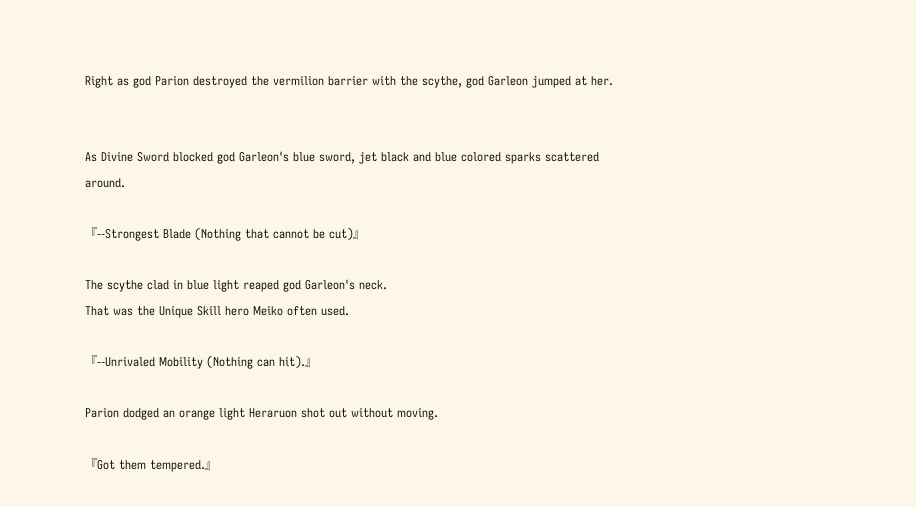Right as god Parion destroyed the vermilion barrier with the scythe, god Garleon jumped at her.


As Divine Sword blocked god Garleon's blue sword, jet black and blue colored sparks scattered around.

『--Strongest Blade (Nothing that cannot be cut)』

The scythe clad in blue light reaped god Garleon's neck.
That was the Unique Skill hero Meiko often used.

『--Unrivaled Mobility (Nothing can hit).』

Parion dodged an orange light Heraruon shot out without moving.

『Got them tempered.』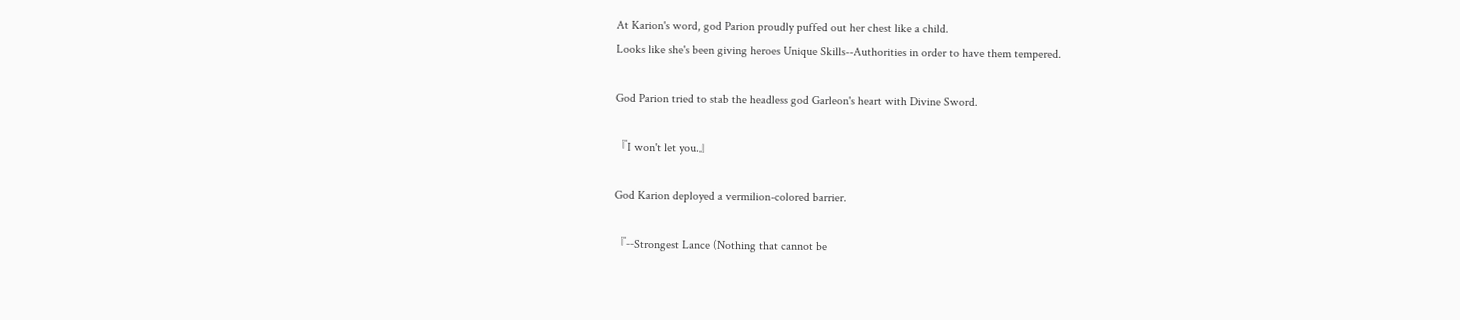At Karion's word, god Parion proudly puffed out her chest like a child.
Looks like she's been giving heroes Unique Skills--Authorities in order to have them tempered.

God Parion tried to stab the headless god Garleon's heart with Divine Sword.

『I won't let you.』

God Karion deployed a vermilion-colored barrier.

『--Strongest Lance (Nothing that cannot be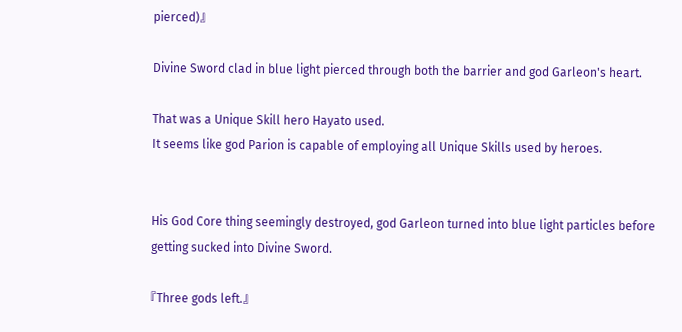pierced)』

Divine Sword clad in blue light pierced through both the barrier and god Garleon's heart.

That was a Unique Skill hero Hayato used.
It seems like god Parion is capable of employing all Unique Skills used by heroes.


His God Core thing seemingly destroyed, god Garleon turned into blue light particles before getting sucked into Divine Sword.

『Three gods left.』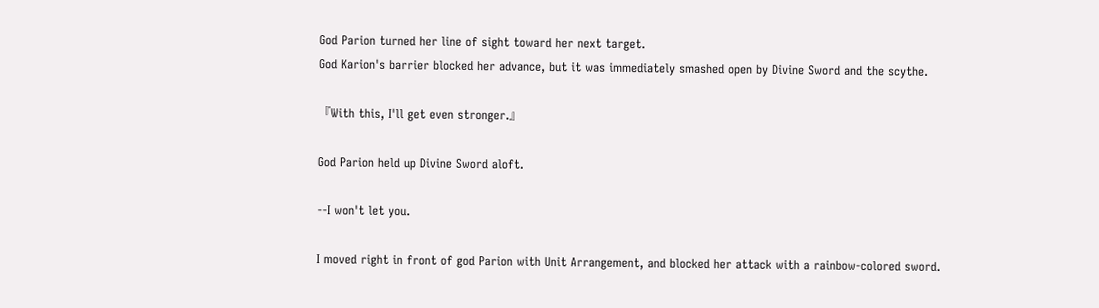God Parion turned her line of sight toward her next target.
God Karion's barrier blocked her advance, but it was immediately smashed open by Divine Sword and the scythe.

『With this, I'll get even stronger.』

God Parion held up Divine Sword aloft.

--I won't let you.

I moved right in front of god Parion with Unit Arrangement, and blocked her attack with a rainbow-colored sword.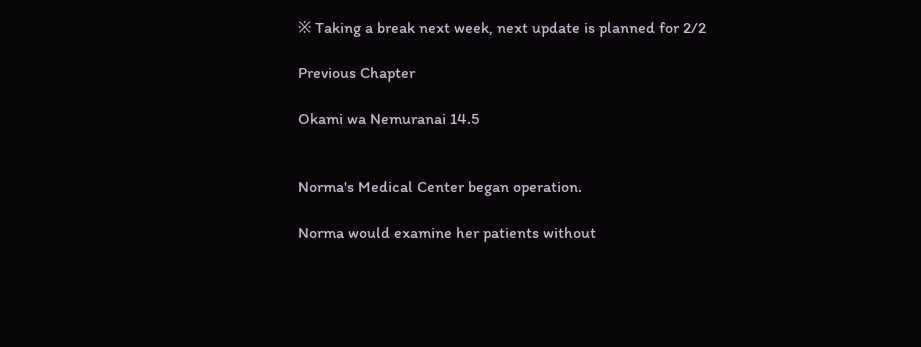※ Taking a break next week, next update is planned for 2/2

Previous Chapter

Okami wa Nemuranai 14.5


Norma's Medical Center began operation.

Norma would examine her patients without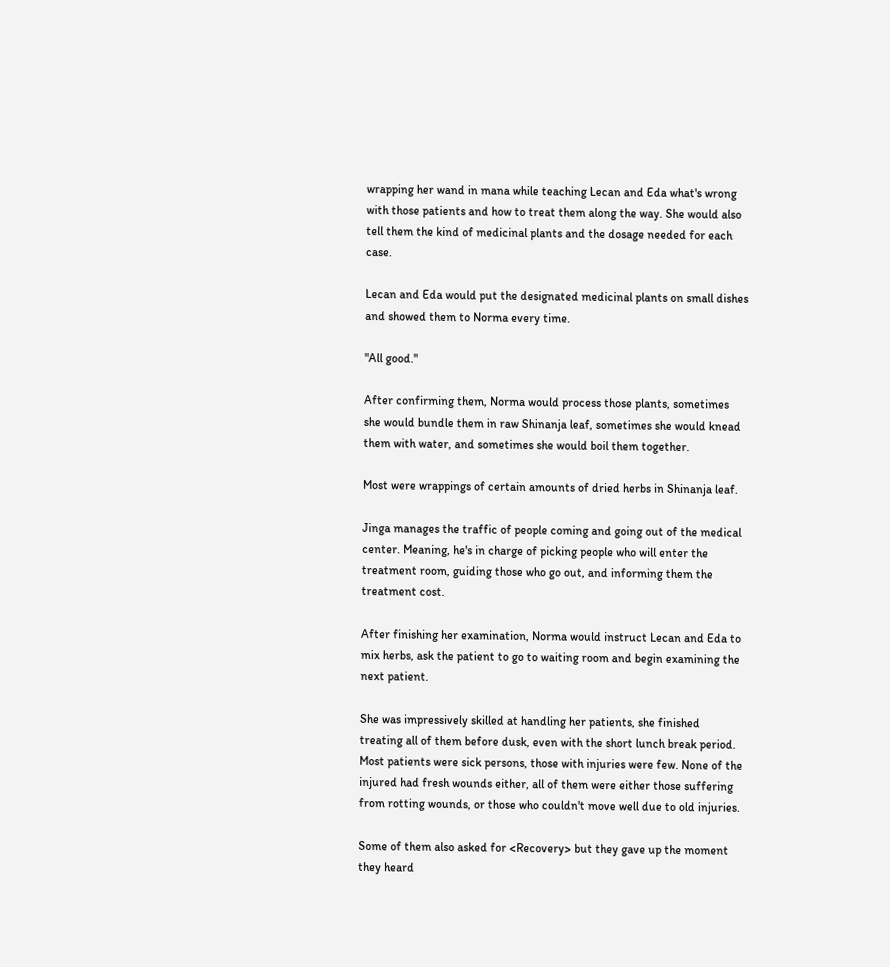wrapping her wand in mana while teaching Lecan and Eda what's wrong with those patients and how to treat them along the way. She would also tell them the kind of medicinal plants and the dosage needed for each case.

Lecan and Eda would put the designated medicinal plants on small dishes and showed them to Norma every time.

"All good."

After confirming them, Norma would process those plants, sometimes she would bundle them in raw Shinanja leaf, sometimes she would knead them with water, and sometimes she would boil them together.

Most were wrappings of certain amounts of dried herbs in Shinanja leaf.

Jinga manages the traffic of people coming and going out of the medical center. Meaning, he's in charge of picking people who will enter the treatment room, guiding those who go out, and informing them the treatment cost.

After finishing her examination, Norma would instruct Lecan and Eda to mix herbs, ask the patient to go to waiting room and begin examining the next patient.

She was impressively skilled at handling her patients, she finished treating all of them before dusk, even with the short lunch break period. Most patients were sick persons, those with injuries were few. None of the injured had fresh wounds either, all of them were either those suffering from rotting wounds, or those who couldn't move well due to old injuries.

Some of them also asked for <Recovery> but they gave up the moment they heard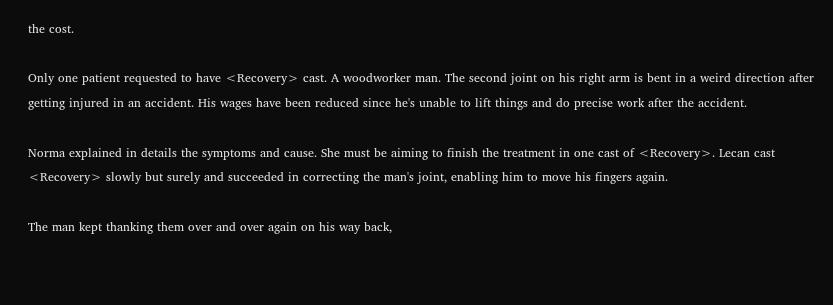the cost.

Only one patient requested to have <Recovery> cast. A woodworker man. The second joint on his right arm is bent in a weird direction after getting injured in an accident. His wages have been reduced since he's unable to lift things and do precise work after the accident.

Norma explained in details the symptoms and cause. She must be aiming to finish the treatment in one cast of <Recovery>. Lecan cast <Recovery> slowly but surely and succeeded in correcting the man's joint, enabling him to move his fingers again.

The man kept thanking them over and over again on his way back,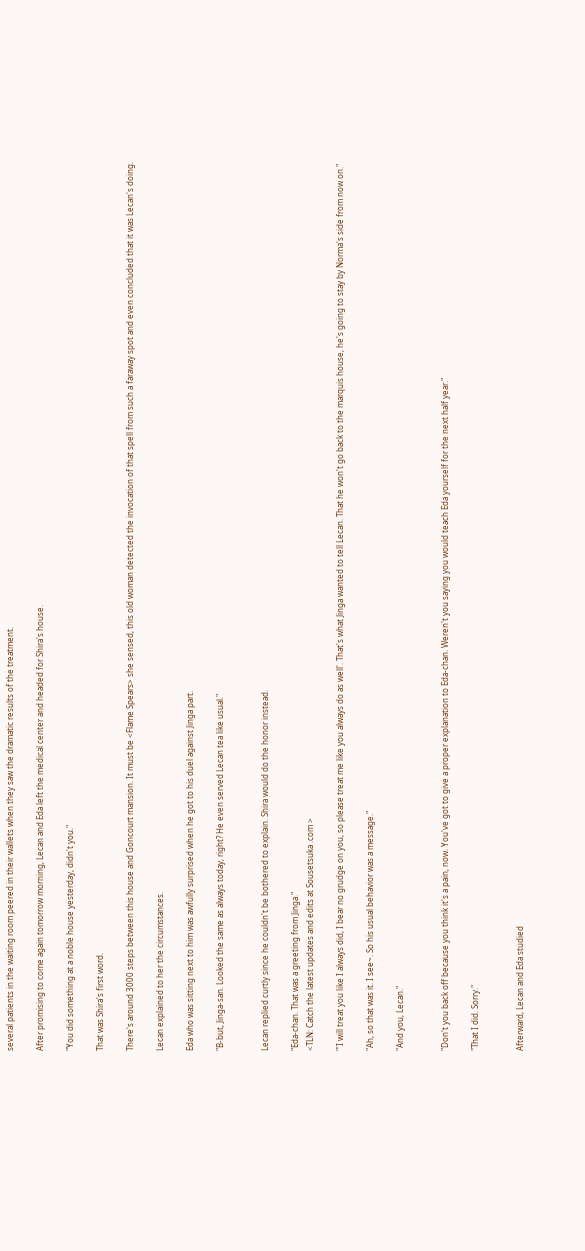several patients in the waiting room peered in their wallets when they saw the dramatic results of the treatment.

After promising to come again tomorrow morning, Lecan and Eda left the medical center and headed for Shira's house.

"You did something at a noble house yesterday, didn't you."

That was Shira's first word.

There's around 3000 steps between this house and Goncourt mansion. It must be <Flame Spears> she sensed, this old woman detected the invocation of that spell from such a faraway spot and even concluded that it was Lecan's doing.

Lecan explained to her the circumstances.

Eda who was sitting next to him was awfully surprised when he got to his duel against Jinga part.

"B-but, Jinga-san. Looked the same as always today, right? He even served Lecan tea like usual."


Lecan replied curtly since he couldn't be bothered to explain. Shira would do the honor instead.

"Eda-chan. That was a greeting from Jinga."
<TLN: Catch the latest updates and edits at Sousetsuka .com >

"'I will treat you like I always did, I bear no grudge on you, so please treat me like you always do as well'. That's what Jinga wanted to tell Lecan. That he won't go back to the marquis house, he's going to stay by Norma's side from now on."

"Ah, so that was it. I see~. So his usual behavior was a message."

"And you, Lecan."


"Don't you back off because you think it's a pain, now. You've got to give a proper explanation to Eda-chan. Weren't you saying you would teach Eda yourself for the next half year."

"That I did. Sorry."


Afterward, Lecan and Eda studied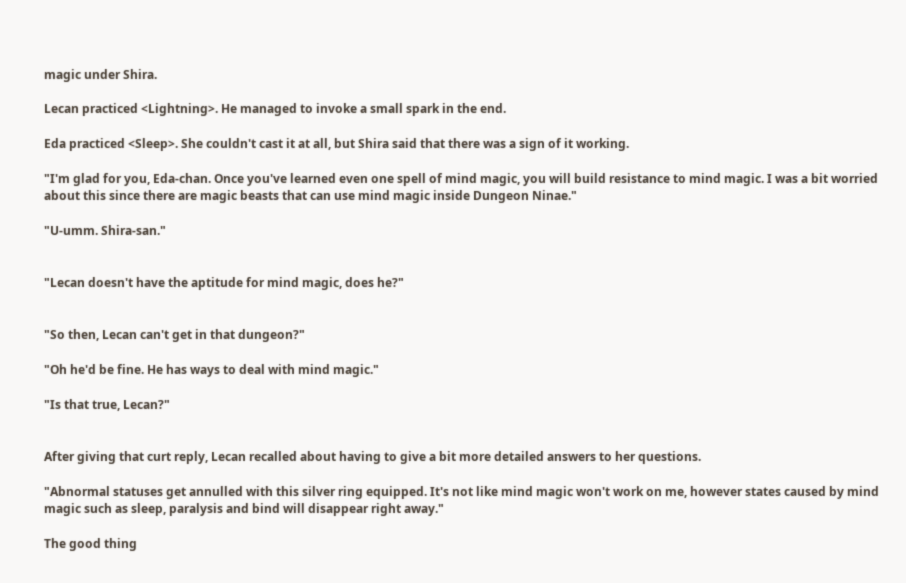magic under Shira.

Lecan practiced <Lightning>. He managed to invoke a small spark in the end.

Eda practiced <Sleep>. She couldn't cast it at all, but Shira said that there was a sign of it working.

"I'm glad for you, Eda-chan. Once you've learned even one spell of mind magic, you will build resistance to mind magic. I was a bit worried about this since there are magic beasts that can use mind magic inside Dungeon Ninae."

"U-umm. Shira-san."


"Lecan doesn't have the aptitude for mind magic, does he?"


"So then, Lecan can't get in that dungeon?"

"Oh he'd be fine. He has ways to deal with mind magic."

"Is that true, Lecan?"


After giving that curt reply, Lecan recalled about having to give a bit more detailed answers to her questions.

"Abnormal statuses get annulled with this silver ring equipped. It's not like mind magic won't work on me, however states caused by mind magic such as sleep, paralysis and bind will disappear right away."

The good thing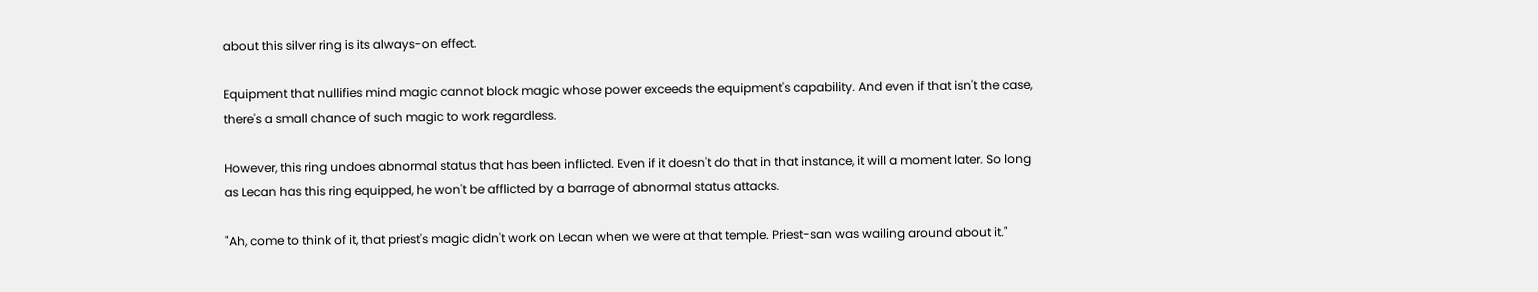about this silver ring is its always-on effect.

Equipment that nullifies mind magic cannot block magic whose power exceeds the equipment's capability. And even if that isn't the case, there's a small chance of such magic to work regardless.

However, this ring undoes abnormal status that has been inflicted. Even if it doesn't do that in that instance, it will a moment later. So long as Lecan has this ring equipped, he won't be afflicted by a barrage of abnormal status attacks.

"Ah, come to think of it, that priest's magic didn't work on Lecan when we were at that temple. Priest-san was wailing around about it."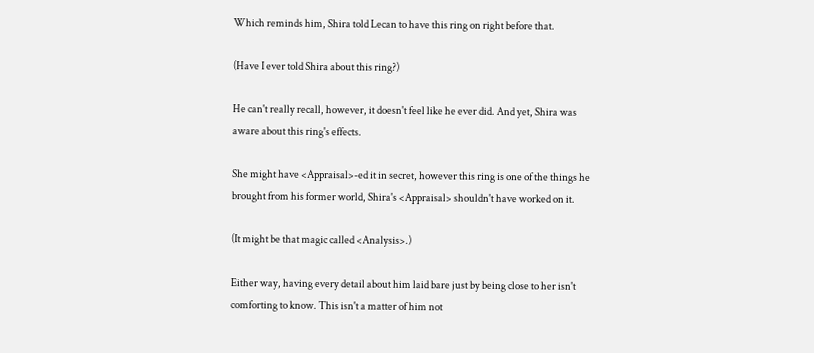Which reminds him, Shira told Lecan to have this ring on right before that.

(Have I ever told Shira about this ring?)

He can't really recall, however, it doesn't feel like he ever did. And yet, Shira was aware about this ring's effects.

She might have <Appraisal>-ed it in secret, however this ring is one of the things he brought from his former world, Shira's <Appraisal> shouldn't have worked on it.

(It might be that magic called <Analysis>.)

Either way, having every detail about him laid bare just by being close to her isn't comforting to know. This isn't a matter of him not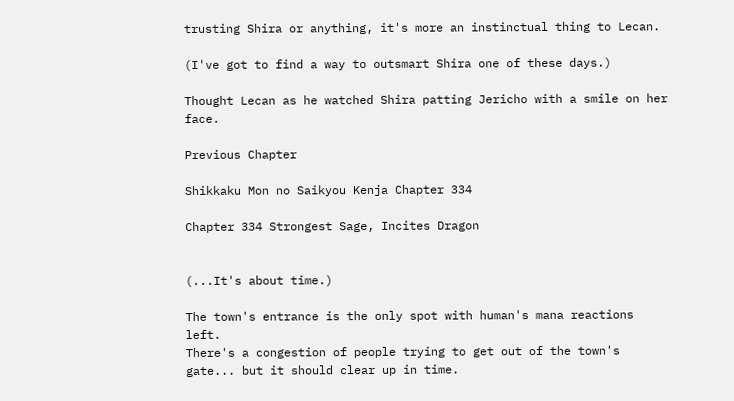trusting Shira or anything, it's more an instinctual thing to Lecan.

(I've got to find a way to outsmart Shira one of these days.)

Thought Lecan as he watched Shira patting Jericho with a smile on her face.

Previous Chapter

Shikkaku Mon no Saikyou Kenja Chapter 334

Chapter 334 Strongest Sage, Incites Dragon


(...It's about time.)

The town's entrance is the only spot with human's mana reactions left.
There's a congestion of people trying to get out of the town's gate... but it should clear up in time.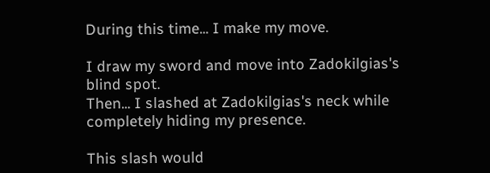During this time... I make my move.

I draw my sword and move into Zadokilgias's blind spot.
Then... I slashed at Zadokilgias's neck while completely hiding my presence.

This slash would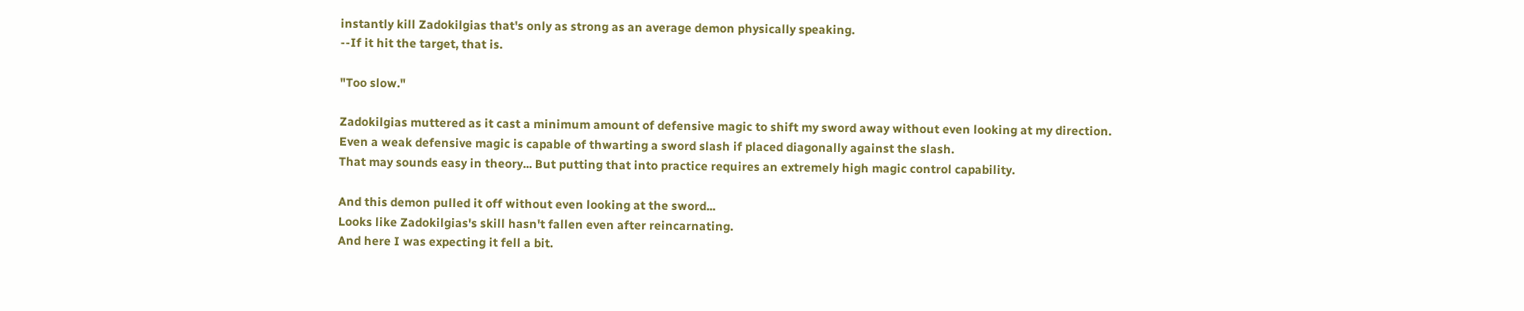instantly kill Zadokilgias that's only as strong as an average demon physically speaking.
--If it hit the target, that is.

"Too slow."

Zadokilgias muttered as it cast a minimum amount of defensive magic to shift my sword away without even looking at my direction.
Even a weak defensive magic is capable of thwarting a sword slash if placed diagonally against the slash.
That may sounds easy in theory... But putting that into practice requires an extremely high magic control capability.

And this demon pulled it off without even looking at the sword...
Looks like Zadokilgias's skill hasn't fallen even after reincarnating.
And here I was expecting it fell a bit.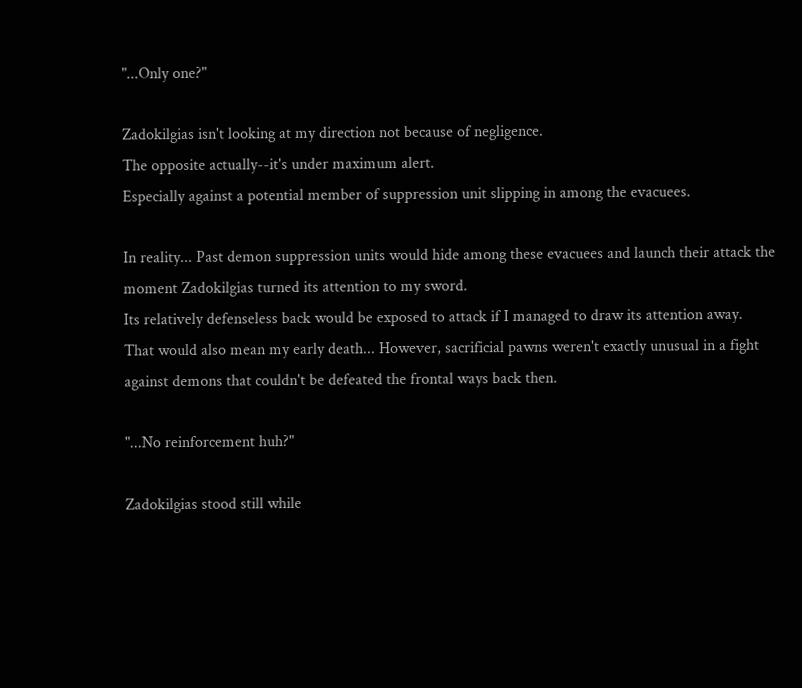"...Only one?"

Zadokilgias isn't looking at my direction not because of negligence.
The opposite actually--it's under maximum alert.
Especially against a potential member of suppression unit slipping in among the evacuees.

In reality... Past demon suppression units would hide among these evacuees and launch their attack the moment Zadokilgias turned its attention to my sword.
Its relatively defenseless back would be exposed to attack if I managed to draw its attention away.
That would also mean my early death... However, sacrificial pawns weren't exactly unusual in a fight against demons that couldn't be defeated the frontal ways back then.

"...No reinforcement huh?"

Zadokilgias stood still while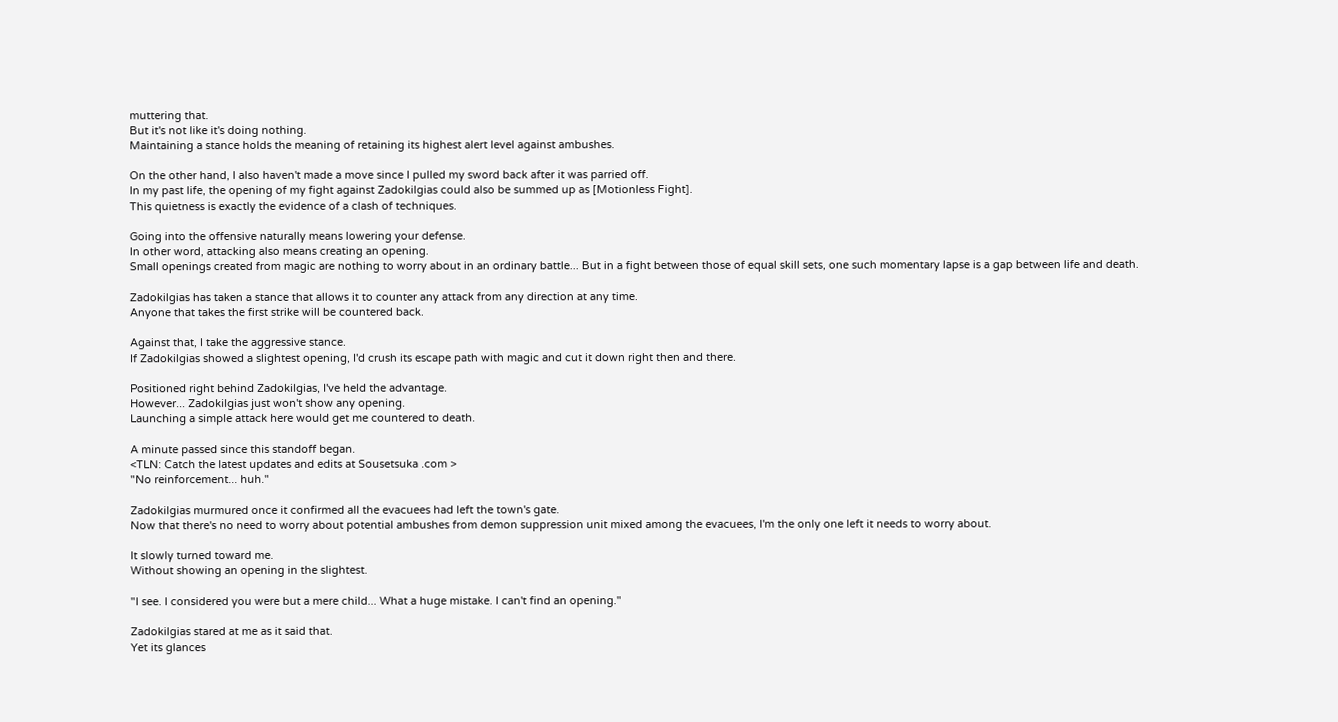muttering that.
But it's not like it's doing nothing.
Maintaining a stance holds the meaning of retaining its highest alert level against ambushes.

On the other hand, I also haven't made a move since I pulled my sword back after it was parried off.
In my past life, the opening of my fight against Zadokilgias could also be summed up as [Motionless Fight].
This quietness is exactly the evidence of a clash of techniques.

Going into the offensive naturally means lowering your defense.
In other word, attacking also means creating an opening.
Small openings created from magic are nothing to worry about in an ordinary battle... But in a fight between those of equal skill sets, one such momentary lapse is a gap between life and death.

Zadokilgias has taken a stance that allows it to counter any attack from any direction at any time.
Anyone that takes the first strike will be countered back.

Against that, I take the aggressive stance.
If Zadokilgias showed a slightest opening, I'd crush its escape path with magic and cut it down right then and there.

Positioned right behind Zadokilgias, I've held the advantage.
However... Zadokilgias just won't show any opening.
Launching a simple attack here would get me countered to death.

A minute passed since this standoff began.
<TLN: Catch the latest updates and edits at Sousetsuka .com >
"No reinforcement... huh."

Zadokilgias murmured once it confirmed all the evacuees had left the town's gate.
Now that there's no need to worry about potential ambushes from demon suppression unit mixed among the evacuees, I'm the only one left it needs to worry about.

It slowly turned toward me.
Without showing an opening in the slightest.

"I see. I considered you were but a mere child... What a huge mistake. I can't find an opening."

Zadokilgias stared at me as it said that.
Yet its glances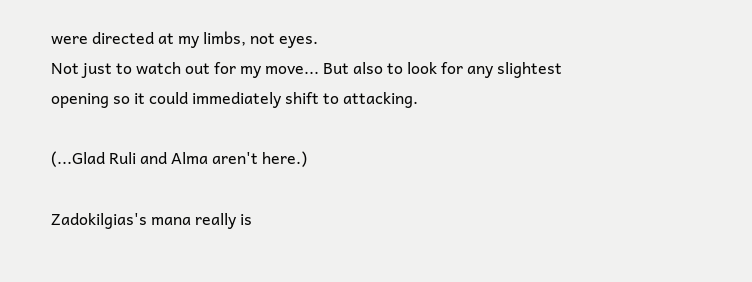were directed at my limbs, not eyes.
Not just to watch out for my move... But also to look for any slightest opening so it could immediately shift to attacking.

(...Glad Ruli and Alma aren't here.)

Zadokilgias's mana really is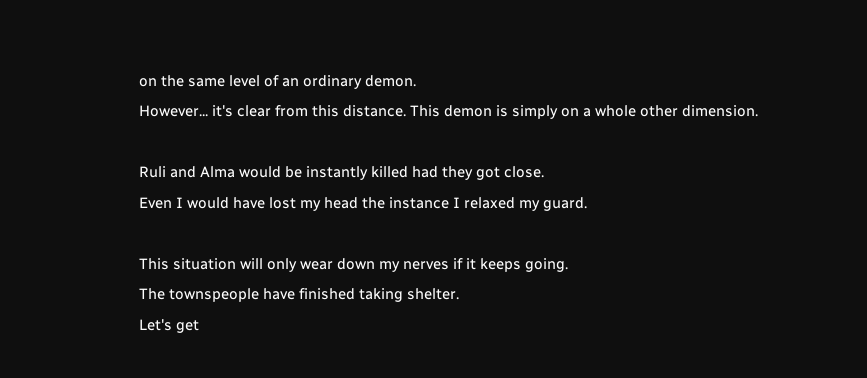on the same level of an ordinary demon.
However... it's clear from this distance. This demon is simply on a whole other dimension.

Ruli and Alma would be instantly killed had they got close.
Even I would have lost my head the instance I relaxed my guard.

This situation will only wear down my nerves if it keeps going.
The townspeople have finished taking shelter.
Let's get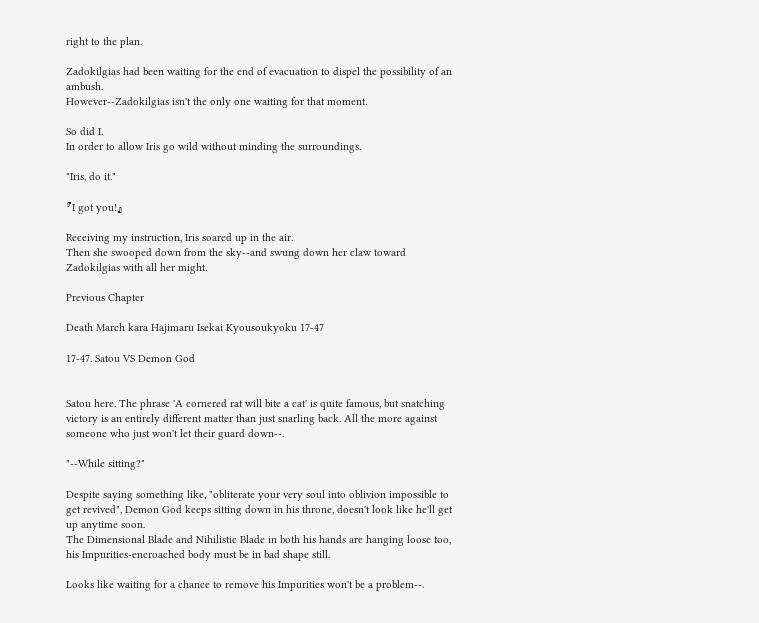right to the plan.

Zadokilgias had been waiting for the end of evacuation to dispel the possibility of an ambush.
However--Zadokilgias isn't the only one waiting for that moment.

So did I.
In order to allow Iris go wild without minding the surroundings.

"Iris, do it."

『I got you!』

Receiving my instruction, Iris soared up in the air.
Then she swooped down from the sky--and swung down her claw toward Zadokilgias with all her might.

Previous Chapter

Death March kara Hajimaru Isekai Kyousoukyoku 17-47

17-47. Satou VS Demon God


Satou here. The phrase 'A cornered rat will bite a cat' is quite famous, but snatching victory is an entirely different matter than just snarling back. All the more against someone who just won't let their guard down--.

"--While sitting?"

Despite saying something like, "obliterate your very soul into oblivion impossible to get revived", Demon God keeps sitting down in his throne, doesn't look like he'll get up anytime soon.
The Dimensional Blade and Nihilistic Blade in both his hands are hanging loose too, his Impurities-encroached body must be in bad shape still.

Looks like waiting for a chance to remove his Impurities won't be a problem--.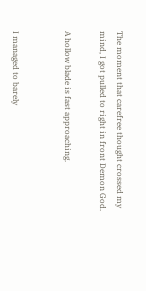The moment that carefree thought crossed my mind, I got pulled to right in front Demon God.

A hollow blade is fast approaching.


I managed to barely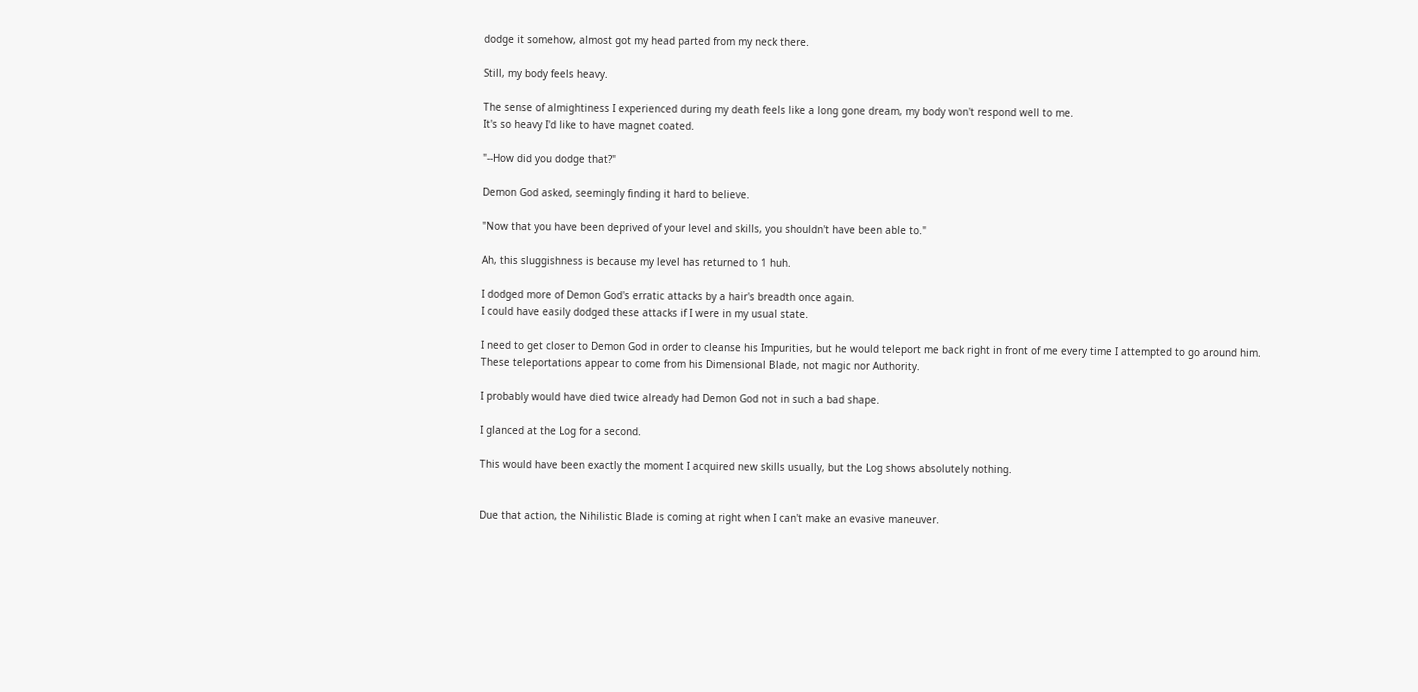dodge it somehow, almost got my head parted from my neck there.

Still, my body feels heavy.

The sense of almightiness I experienced during my death feels like a long gone dream, my body won't respond well to me.
It's so heavy I'd like to have magnet coated.

"--How did you dodge that?"

Demon God asked, seemingly finding it hard to believe.

"Now that you have been deprived of your level and skills, you shouldn't have been able to."

Ah, this sluggishness is because my level has returned to 1 huh.

I dodged more of Demon God's erratic attacks by a hair's breadth once again.
I could have easily dodged these attacks if I were in my usual state.

I need to get closer to Demon God in order to cleanse his Impurities, but he would teleport me back right in front of me every time I attempted to go around him.
These teleportations appear to come from his Dimensional Blade, not magic nor Authority.

I probably would have died twice already had Demon God not in such a bad shape.

I glanced at the Log for a second.

This would have been exactly the moment I acquired new skills usually, but the Log shows absolutely nothing.


Due that action, the Nihilistic Blade is coming at right when I can't make an evasive maneuver.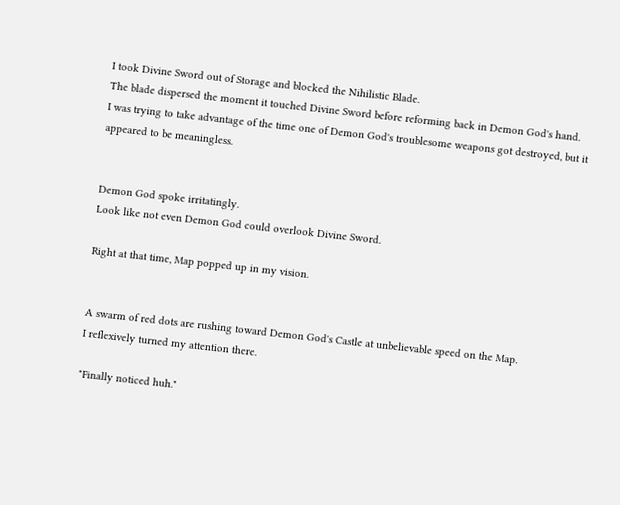I took Divine Sword out of Storage and blocked the Nihilistic Blade.
The blade dispersed the moment it touched Divine Sword before reforming back in Demon God's hand.
I was trying to take advantage of the time one of Demon God's troublesome weapons got destroyed, but it appeared to be meaningless.


Demon God spoke irritatingly.
Look like not even Demon God could overlook Divine Sword.

Right at that time, Map popped up in my vision.


A swarm of red dots are rushing toward Demon God's Castle at unbelievable speed on the Map.
I reflexively turned my attention there.

"Finally noticed huh."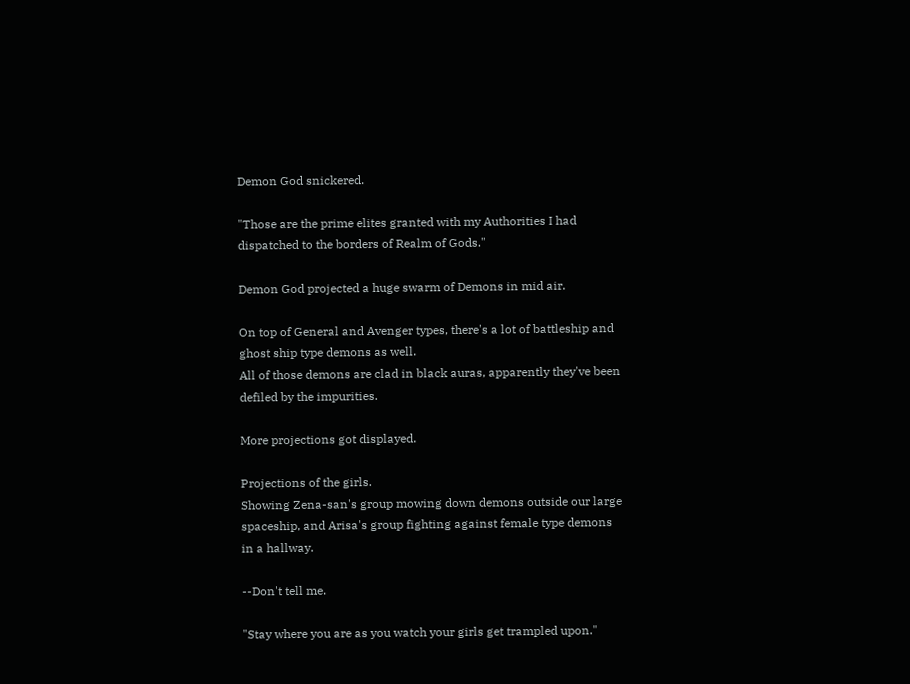Demon God snickered.

"Those are the prime elites granted with my Authorities I had dispatched to the borders of Realm of Gods."

Demon God projected a huge swarm of Demons in mid air.

On top of General and Avenger types, there's a lot of battleship and ghost ship type demons as well.
All of those demons are clad in black auras, apparently they've been defiled by the impurities.

More projections got displayed.

Projections of the girls.
Showing Zena-san's group mowing down demons outside our large spaceship, and Arisa's group fighting against female type demons in a hallway.

--Don't tell me.

"Stay where you are as you watch your girls get trampled upon."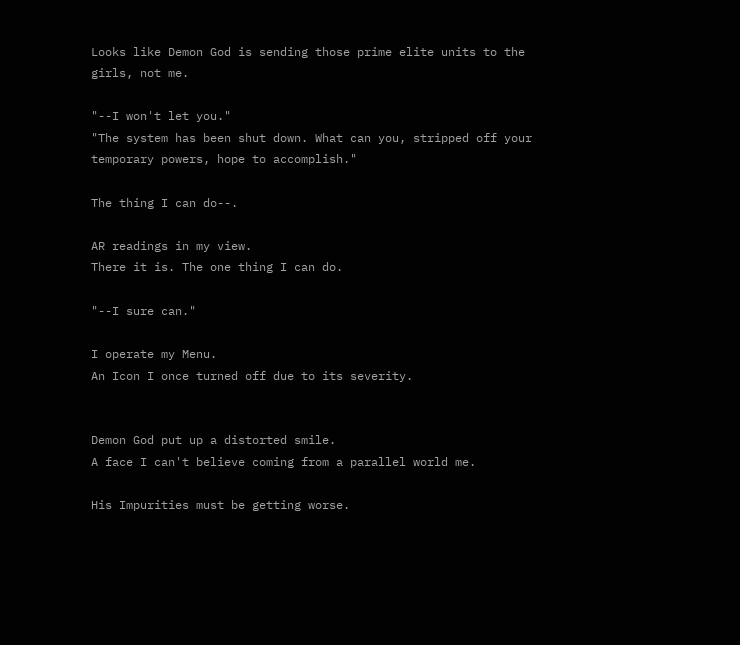Looks like Demon God is sending those prime elite units to the girls, not me.

"--I won't let you."
"The system has been shut down. What can you, stripped off your temporary powers, hope to accomplish."

The thing I can do--.

AR readings in my view.
There it is. The one thing I can do.

"--I sure can."

I operate my Menu.
An Icon I once turned off due to its severity.


Demon God put up a distorted smile.
A face I can't believe coming from a parallel world me.

His Impurities must be getting worse.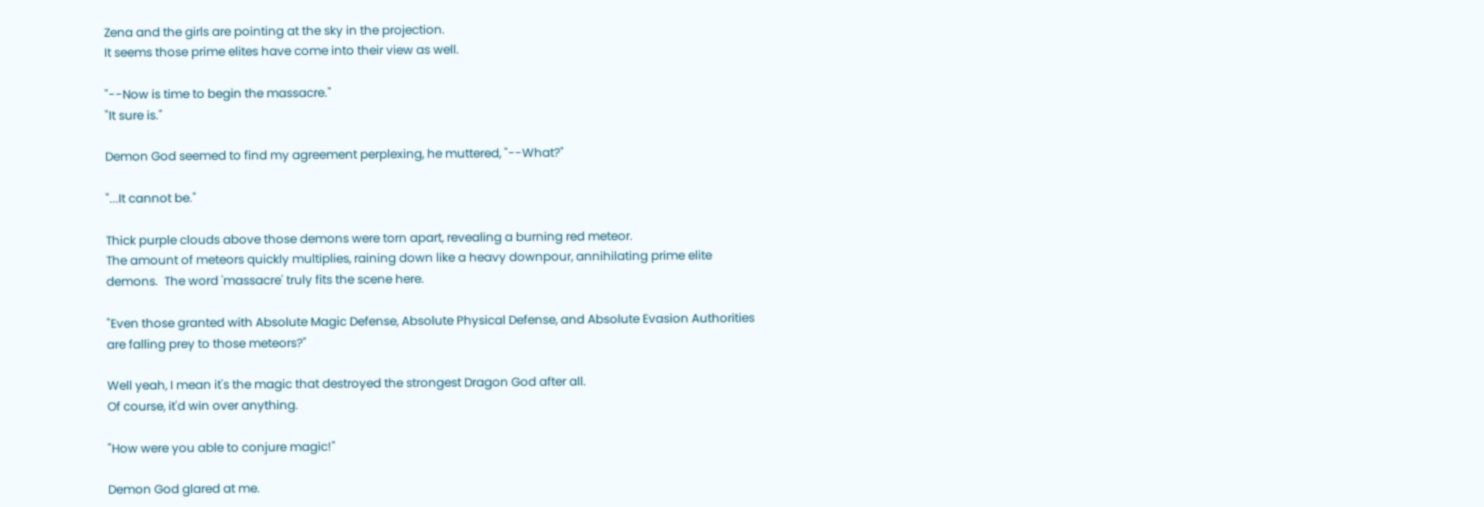Zena and the girls are pointing at the sky in the projection.
It seems those prime elites have come into their view as well.

"--Now is time to begin the massacre."
"It sure is."

Demon God seemed to find my agreement perplexing, he muttered, "--What?"

"...It cannot be."

Thick purple clouds above those demons were torn apart, revealing a burning red meteor.
The amount of meteors quickly multiplies, raining down like a heavy downpour, annihilating prime elite demons.  The word 'massacre' truly fits the scene here.

"Even those granted with Absolute Magic Defense, Absolute Physical Defense, and Absolute Evasion Authorities are falling prey to those meteors?"

Well yeah, I mean it's the magic that destroyed the strongest Dragon God after all.
Of course, it'd win over anything.

"How were you able to conjure magic!"

Demon God glared at me.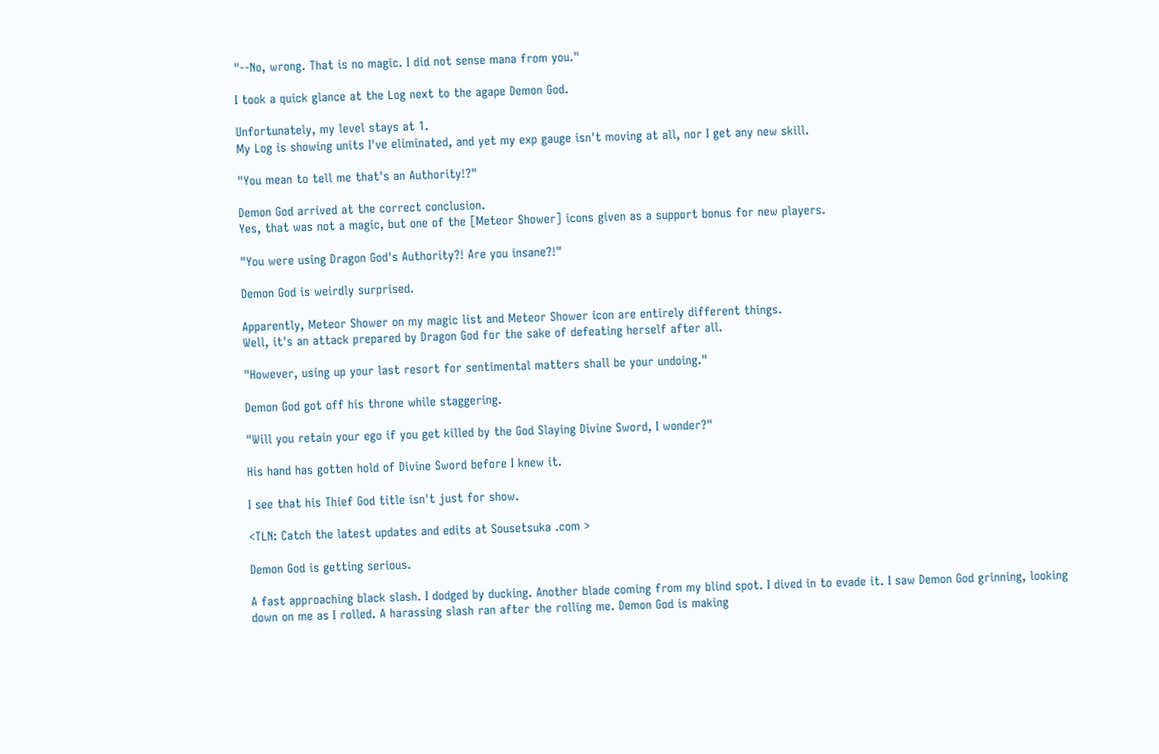"--No, wrong. That is no magic. I did not sense mana from you."

I took a quick glance at the Log next to the agape Demon God.

Unfortunately, my level stays at 1.
My Log is showing units I've eliminated, and yet my exp gauge isn't moving at all, nor I get any new skill.

"You mean to tell me that's an Authority!?"

Demon God arrived at the correct conclusion.
Yes, that was not a magic, but one of the [Meteor Shower] icons given as a support bonus for new players.

"You were using Dragon God's Authority?! Are you insane?!"

Demon God is weirdly surprised.

Apparently, Meteor Shower on my magic list and Meteor Shower icon are entirely different things.
Well, it's an attack prepared by Dragon God for the sake of defeating herself after all.

"However, using up your last resort for sentimental matters shall be your undoing."

Demon God got off his throne while staggering.

"Will you retain your ego if you get killed by the God Slaying Divine Sword, I wonder?"

His hand has gotten hold of Divine Sword before I knew it.

I see that his Thief God title isn't just for show.

<TLN: Catch the latest updates and edits at Sousetsuka .com >

Demon God is getting serious.

A fast approaching black slash. I dodged by ducking. Another blade coming from my blind spot. I dived in to evade it. I saw Demon God grinning, looking down on me as I rolled. A harassing slash ran after the rolling me. Demon God is making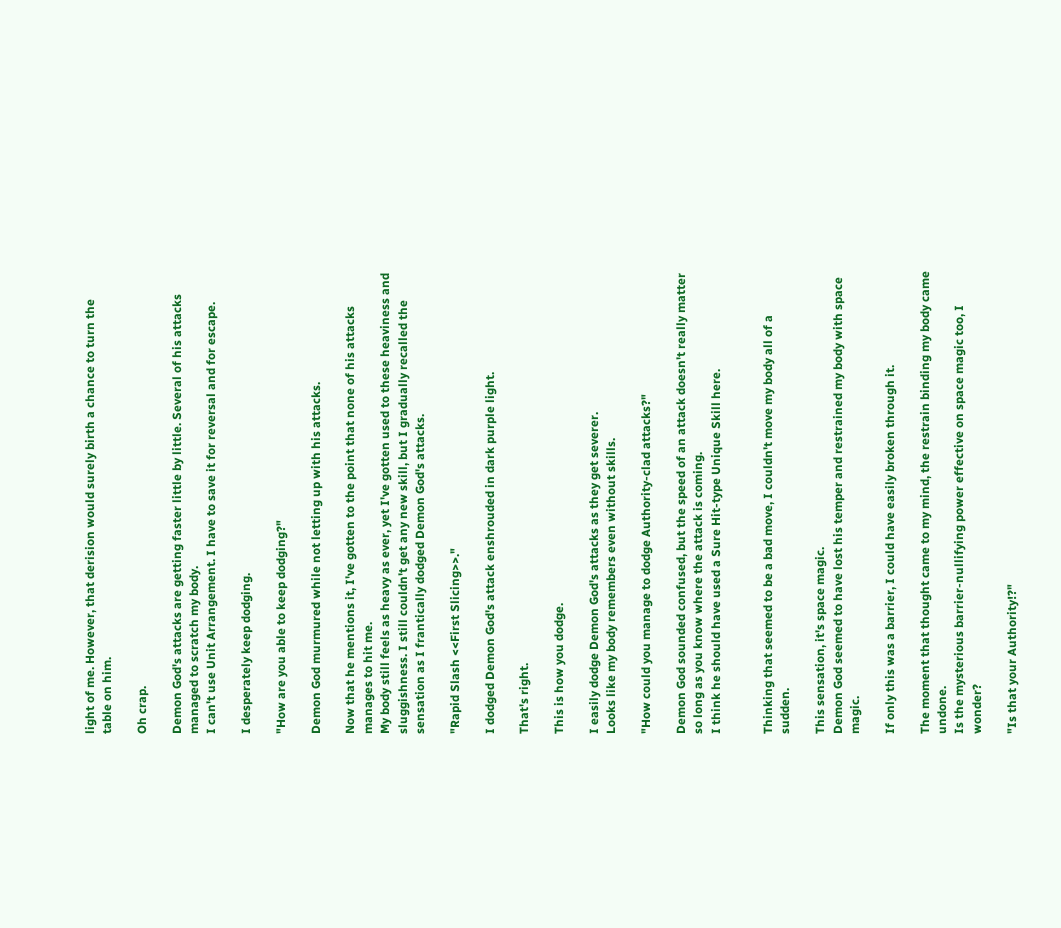light of me. However, that derision would surely birth a chance to turn the table on him.

Oh crap.

Demon God's attacks are getting faster little by little. Several of his attacks managed to scratch my body.
I can't use Unit Arrangement. I have to save it for reversal and for escape.

I desperately keep dodging.

"How are you able to keep dodging?"

Demon God murmured while not letting up with his attacks.

Now that he mentions it, I've gotten to the point that none of his attacks manages to hit me.
My body still feels as heavy as ever, yet I've gotten used to these heaviness and sluggishness. I still couldn't get any new skill, but I gradually recalled the sensation as I frantically dodged Demon God's attacks.

"Rapid Slash <<First Slicing>>."

I dodged Demon God's attack enshrouded in dark purple light.

That's right.

This is how you dodge.

I easily dodge Demon God's attacks as they get severer.
Looks like my body remembers even without skills.

"How could you manage to dodge Authority-clad attacks?"

Demon God sounded confused, but the speed of an attack doesn't really matter so long as you know where the attack is coming.
I think he should have used a Sure Hit-type Unique Skill here.


Thinking that seemed to be a bad move, I couldn't move my body all of a sudden.

This sensation, it's space magic.
Demon God seemed to have lost his temper and restrained my body with space magic.

If only this was a barrier, I could have easily broken through it.

The moment that thought came to my mind, the restrain binding my body came undone.
Is the mysterious barrier-nullifying power effective on space magic too, I wonder?

"Is that your Authority!?"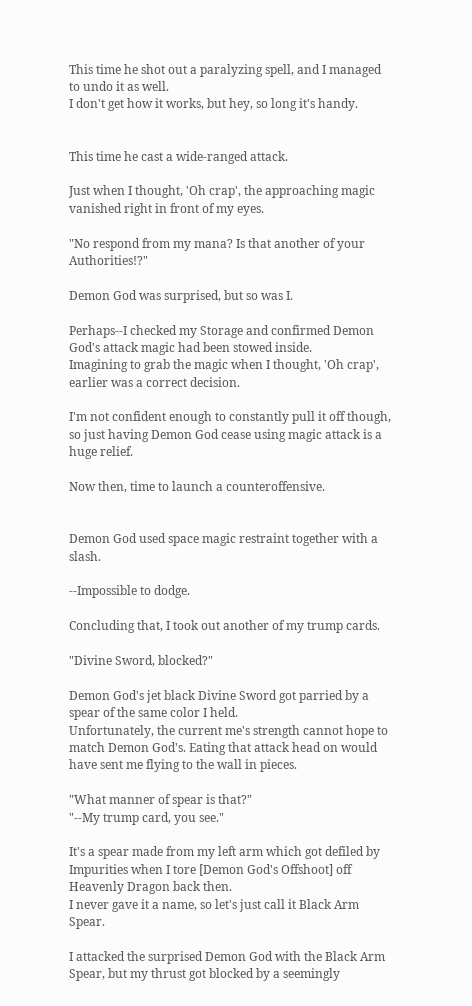This time he shot out a paralyzing spell, and I managed to undo it as well.
I don't get how it works, but hey, so long it's handy.


This time he cast a wide-ranged attack.

Just when I thought, 'Oh crap', the approaching magic vanished right in front of my eyes.

"No respond from my mana? Is that another of your Authorities!?"

Demon God was surprised, but so was I.

Perhaps--I checked my Storage and confirmed Demon God's attack magic had been stowed inside.
Imagining to grab the magic when I thought, 'Oh crap', earlier was a correct decision.

I'm not confident enough to constantly pull it off though, so just having Demon God cease using magic attack is a huge relief.

Now then, time to launch a counteroffensive.


Demon God used space magic restraint together with a slash.

--Impossible to dodge.

Concluding that, I took out another of my trump cards.

"Divine Sword, blocked?"

Demon God's jet black Divine Sword got parried by a spear of the same color I held.
Unfortunately, the current me's strength cannot hope to match Demon God's. Eating that attack head on would have sent me flying to the wall in pieces.

"What manner of spear is that?"
"--My trump card, you see."

It's a spear made from my left arm which got defiled by Impurities when I tore [Demon God's Offshoot] off Heavenly Dragon back then.
I never gave it a name, so let's just call it Black Arm Spear.

I attacked the surprised Demon God with the Black Arm Spear, but my thrust got blocked by a seemingly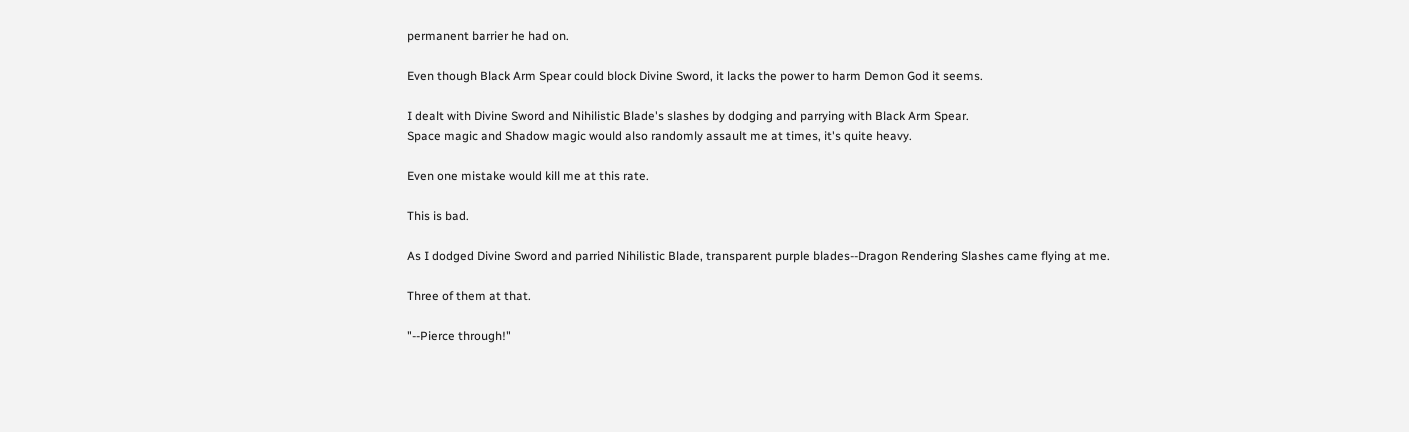permanent barrier he had on.

Even though Black Arm Spear could block Divine Sword, it lacks the power to harm Demon God it seems.

I dealt with Divine Sword and Nihilistic Blade's slashes by dodging and parrying with Black Arm Spear.
Space magic and Shadow magic would also randomly assault me at times, it's quite heavy.

Even one mistake would kill me at this rate.

This is bad.

As I dodged Divine Sword and parried Nihilistic Blade, transparent purple blades--Dragon Rendering Slashes came flying at me.

Three of them at that.

"--Pierce through!"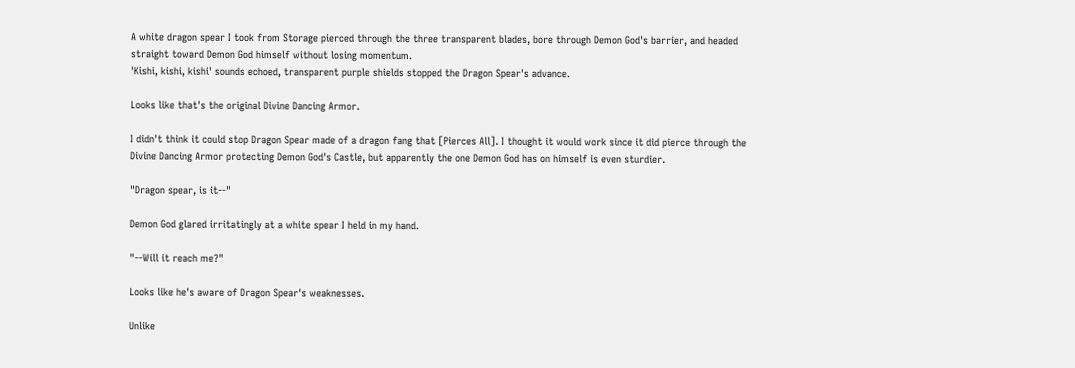A white dragon spear I took from Storage pierced through the three transparent blades, bore through Demon God's barrier, and headed straight toward Demon God himself without losing momentum.
'Kishi, kishi, kishi' sounds echoed, transparent purple shields stopped the Dragon Spear's advance.

Looks like that's the original Divine Dancing Armor.

I didn't think it could stop Dragon Spear made of a dragon fang that [Pierces All]. I thought it would work since it did pierce through the Divine Dancing Armor protecting Demon God's Castle, but apparently the one Demon God has on himself is even sturdier.

"Dragon spear, is it--"

Demon God glared irritatingly at a white spear I held in my hand.

"--Will it reach me?"

Looks like he's aware of Dragon Spear's weaknesses.

Unlike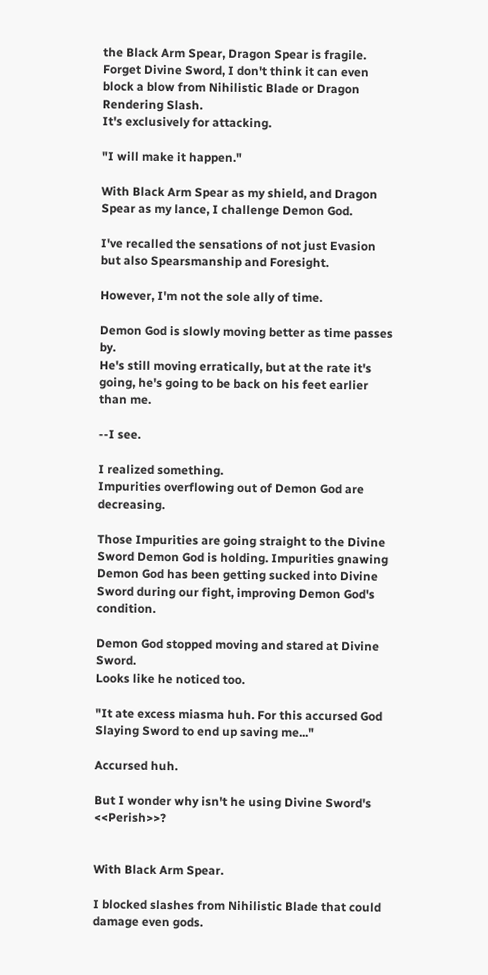the Black Arm Spear, Dragon Spear is fragile. Forget Divine Sword, I don't think it can even block a blow from Nihilistic Blade or Dragon Rendering Slash.
It's exclusively for attacking.

"I will make it happen."

With Black Arm Spear as my shield, and Dragon Spear as my lance, I challenge Demon God.

I've recalled the sensations of not just Evasion but also Spearsmanship and Foresight.

However, I'm not the sole ally of time.

Demon God is slowly moving better as time passes by.
He's still moving erratically, but at the rate it's going, he's going to be back on his feet earlier than me.

--I see.

I realized something.
Impurities overflowing out of Demon God are decreasing.

Those Impurities are going straight to the Divine Sword Demon God is holding. Impurities gnawing Demon God has been getting sucked into Divine Sword during our fight, improving Demon God's condition.

Demon God stopped moving and stared at Divine Sword.
Looks like he noticed too.

"It ate excess miasma huh. For this accursed God Slaying Sword to end up saving me..."

Accursed huh.

But I wonder why isn't he using Divine Sword's <<Perish>>?


With Black Arm Spear.

I blocked slashes from Nihilistic Blade that could damage even gods.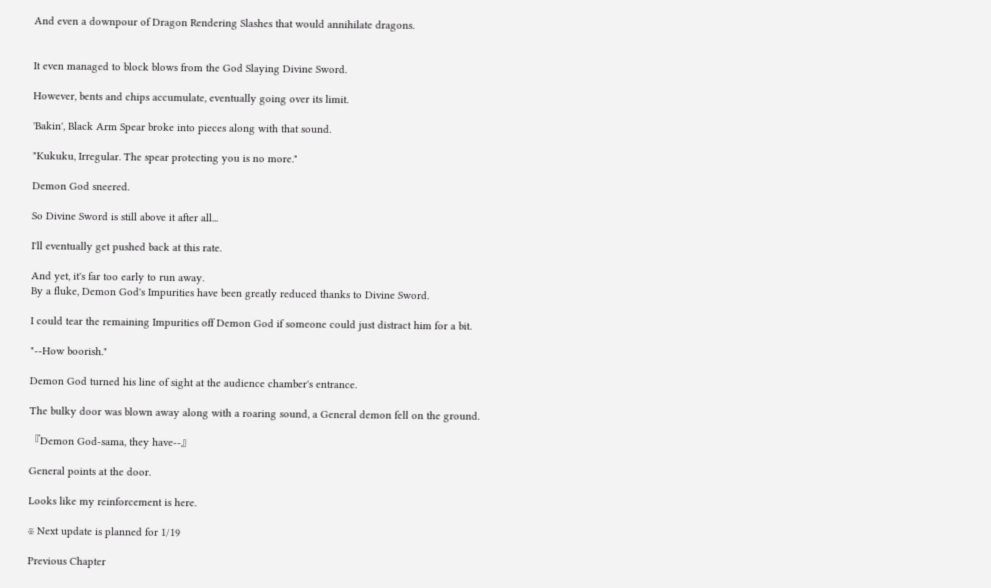And even a downpour of Dragon Rendering Slashes that would annihilate dragons.


It even managed to block blows from the God Slaying Divine Sword.

However, bents and chips accumulate, eventually going over its limit.

'Bakin', Black Arm Spear broke into pieces along with that sound.

"Kukuku, Irregular. The spear protecting you is no more."

Demon God sneered.

So Divine Sword is still above it after all...

I'll eventually get pushed back at this rate.

And yet, it's far too early to run away.
By a fluke, Demon God's Impurities have been greatly reduced thanks to Divine Sword.

I could tear the remaining Impurities off Demon God if someone could just distract him for a bit.

"--How boorish."

Demon God turned his line of sight at the audience chamber's entrance.

The bulky door was blown away along with a roaring sound, a General demon fell on the ground.

『Demon God-sama, they have--』

General points at the door.

Looks like my reinforcement is here.

※ Next update is planned for 1/19

Previous Chapter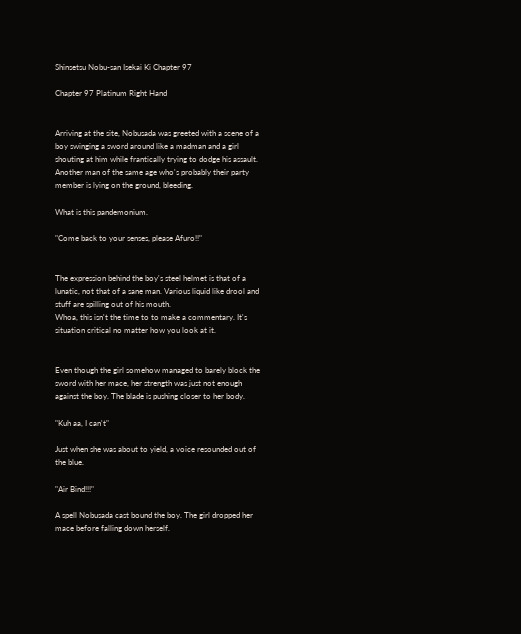Shinsetsu Nobu-san Isekai Ki Chapter 97

Chapter 97 Platinum Right Hand


Arriving at the site, Nobusada was greeted with a scene of a boy swinging a sword around like a madman and a girl shouting at him while frantically trying to dodge his assault. Another man of the same age who's probably their party member is lying on the ground, bleeding.

What is this pandemonium.

"Come back to your senses, please Afuro!!"


The expression behind the boy's steel helmet is that of a lunatic, not that of a sane man. Various liquid like drool and stuff are spilling out of his mouth.
Whoa, this isn't the time to to make a commentary. It's situation critical no matter how you look at it.


Even though the girl somehow managed to barely block the sword with her mace, her strength was just not enough against the boy. The blade is pushing closer to her body.

"Kuh aa, I can't"

Just when she was about to yield, a voice resounded out of the blue.

"Air Bind!!!"

A spell Nobusada cast bound the boy. The girl dropped her mace before falling down herself.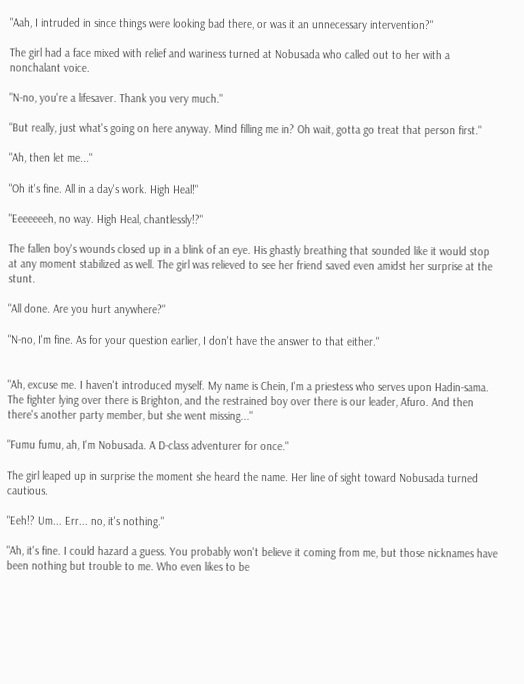"Aah, I intruded in since things were looking bad there, or was it an unnecessary intervention?"

The girl had a face mixed with relief and wariness turned at Nobusada who called out to her with a nonchalant voice.

"N-no, you're a lifesaver. Thank you very much."

"But really, just what's going on here anyway. Mind filling me in? Oh wait, gotta go treat that person first."

"Ah, then let me..."

"Oh it's fine. All in a day's work. High Heal!"

"Eeeeeeeh, no way. High Heal, chantlessly!?"

The fallen boy's wounds closed up in a blink of an eye. His ghastly breathing that sounded like it would stop at any moment stabilized as well. The girl was relieved to see her friend saved even amidst her surprise at the stunt.

"All done. Are you hurt anywhere?"

"N-no, I'm fine. As for your question earlier, I don't have the answer to that either."


"Ah, excuse me. I haven't introduced myself. My name is Chein, I'm a priestess who serves upon Hadin-sama. The fighter lying over there is Brighton, and the restrained boy over there is our leader, Afuro. And then there's another party member, but she went missing..."

"Fumu fumu, ah, I'm Nobusada. A D-class adventurer for once."

The girl leaped up in surprise the moment she heard the name. Her line of sight toward Nobusada turned cautious.

"Eeh!? Um... Err... no, it's nothing."

"Ah, it's fine. I could hazard a guess. You probably won't believe it coming from me, but those nicknames have been nothing but trouble to me. Who even likes to be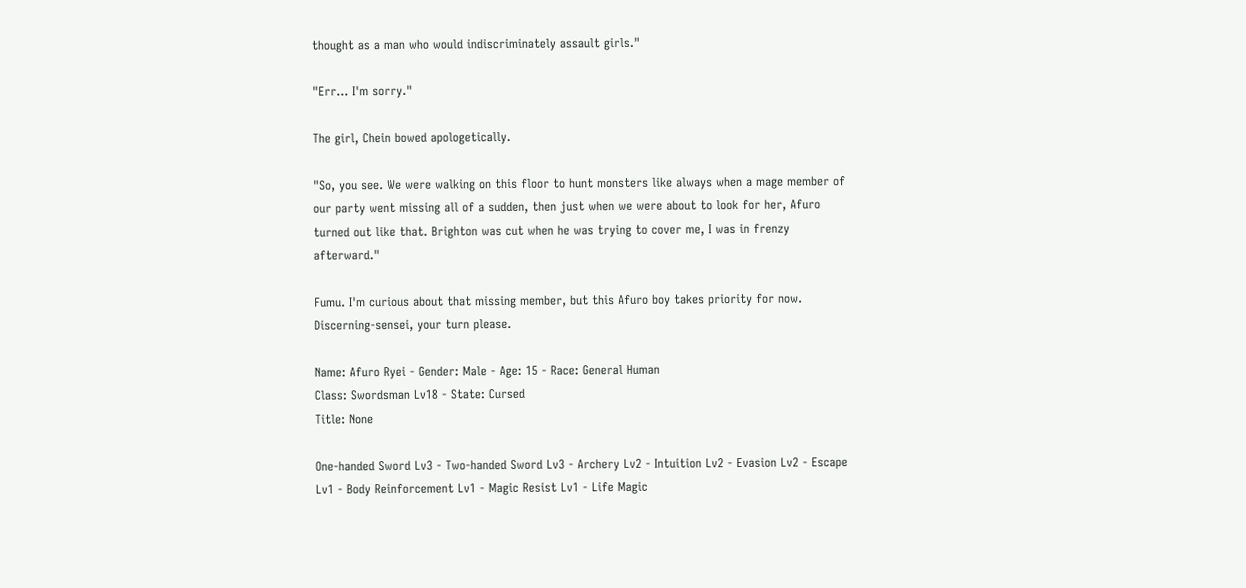thought as a man who would indiscriminately assault girls."

"Err... I'm sorry."

The girl, Chein bowed apologetically.

"So, you see. We were walking on this floor to hunt monsters like always when a mage member of our party went missing all of a sudden, then just when we were about to look for her, Afuro turned out like that. Brighton was cut when he was trying to cover me, I was in frenzy afterward."

Fumu. I'm curious about that missing member, but this Afuro boy takes priority for now.
Discerning-sensei, your turn please.

Name: Afuro Ryei - Gender: Male - Age: 15 - Race: General Human
Class: Swordsman Lv18 - State: Cursed
Title: None

One-handed Sword Lv3 - Two-handed Sword Lv3 - Archery Lv2 - Intuition Lv2 - Evasion Lv2 - Escape Lv1 - Body Reinforcement Lv1 - Magic Resist Lv1 - Life Magic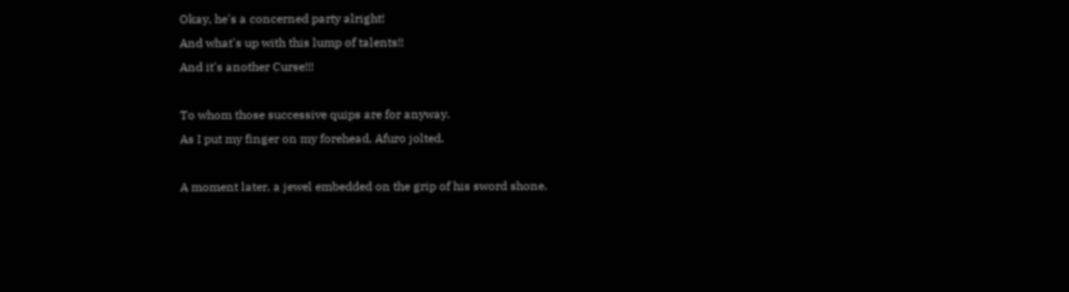Okay, he's a concerned party alright!
And what's up with this lump of talents!!
And it's another Curse!!!

To whom those successive quips are for anyway.
As I put my finger on my forehead, Afuro jolted.

A moment later, a jewel embedded on the grip of his sword shone.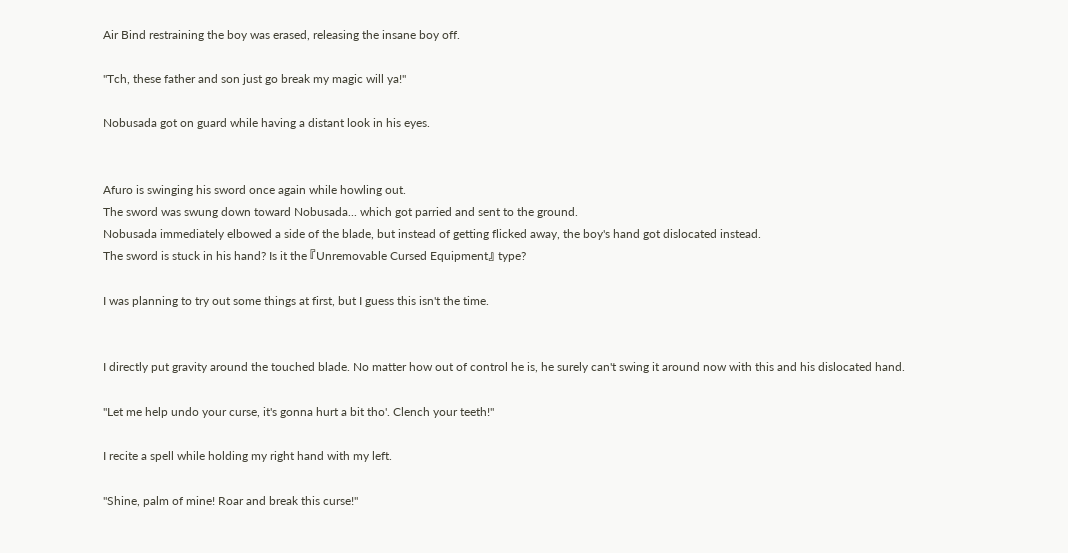Air Bind restraining the boy was erased, releasing the insane boy off.

"Tch, these father and son just go break my magic will ya!"

Nobusada got on guard while having a distant look in his eyes.


Afuro is swinging his sword once again while howling out.
The sword was swung down toward Nobusada... which got parried and sent to the ground.
Nobusada immediately elbowed a side of the blade, but instead of getting flicked away, the boy's hand got dislocated instead.
The sword is stuck in his hand? Is it the 『Unremovable Cursed Equipment』 type?

I was planning to try out some things at first, but I guess this isn't the time.


I directly put gravity around the touched blade. No matter how out of control he is, he surely can't swing it around now with this and his dislocated hand.

"Let me help undo your curse, it's gonna hurt a bit tho'. Clench your teeth!"

I recite a spell while holding my right hand with my left.

"Shine, palm of mine! Roar and break this curse!"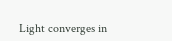Light converges in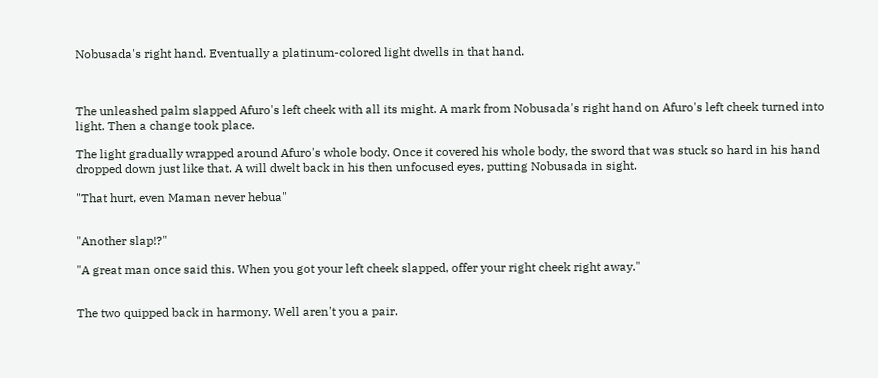Nobusada's right hand. Eventually a platinum-colored light dwells in that hand.



The unleashed palm slapped Afuro's left cheek with all its might. A mark from Nobusada's right hand on Afuro's left cheek turned into light. Then a change took place.

The light gradually wrapped around Afuro's whole body. Once it covered his whole body, the sword that was stuck so hard in his hand dropped down just like that. A will dwelt back in his then unfocused eyes, putting Nobusada in sight.

"That hurt, even Maman never hebua"


"Another slap!?"

"A great man once said this. When you got your left cheek slapped, offer your right cheek right away."


The two quipped back in harmony. Well aren't you a pair.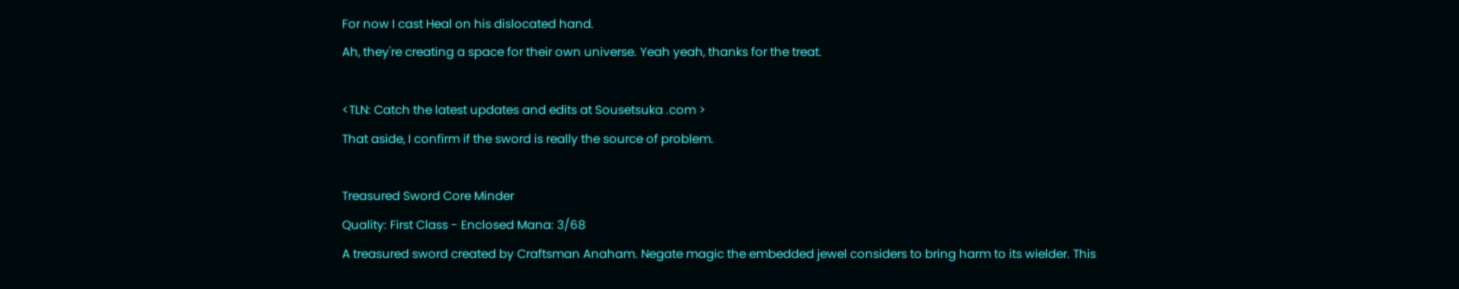For now I cast Heal on his dislocated hand.
Ah, they're creating a space for their own universe. Yeah yeah, thanks for the treat.

<TLN: Catch the latest updates and edits at Sousetsuka .com >
That aside, I confirm if the sword is really the source of problem.

Treasured Sword Core Minder
Quality: First Class - Enclosed Mana: 3/68
A treasured sword created by Craftsman Anaham. Negate magic the embedded jewel considers to bring harm to its wielder. This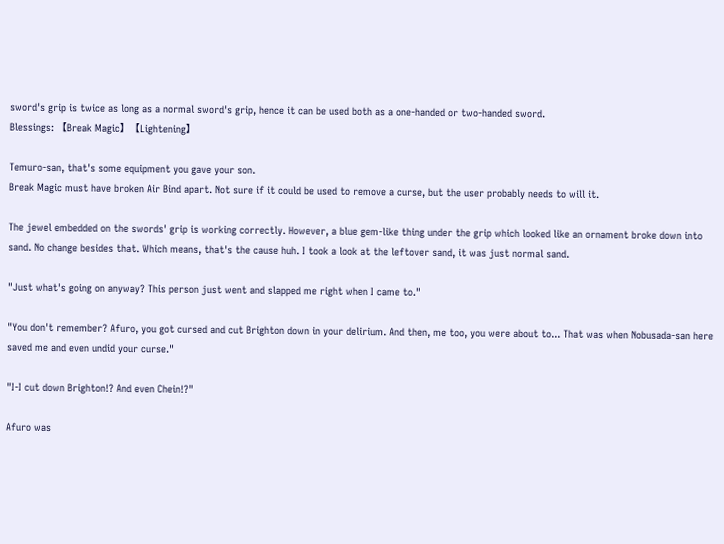sword's grip is twice as long as a normal sword's grip, hence it can be used both as a one-handed or two-handed sword.
Blessings: 【Break Magic】【Lightening】

Temuro-san, that's some equipment you gave your son.
Break Magic must have broken Air Bind apart. Not sure if it could be used to remove a curse, but the user probably needs to will it.

The jewel embedded on the swords' grip is working correctly. However, a blue gem-like thing under the grip which looked like an ornament broke down into sand. No change besides that. Which means, that's the cause huh. I took a look at the leftover sand, it was just normal sand.

"Just what's going on anyway? This person just went and slapped me right when I came to."

"You don't remember? Afuro, you got cursed and cut Brighton down in your delirium. And then, me too, you were about to... That was when Nobusada-san here saved me and even undid your curse."

"I-I cut down Brighton!? And even Chein!?"

Afuro was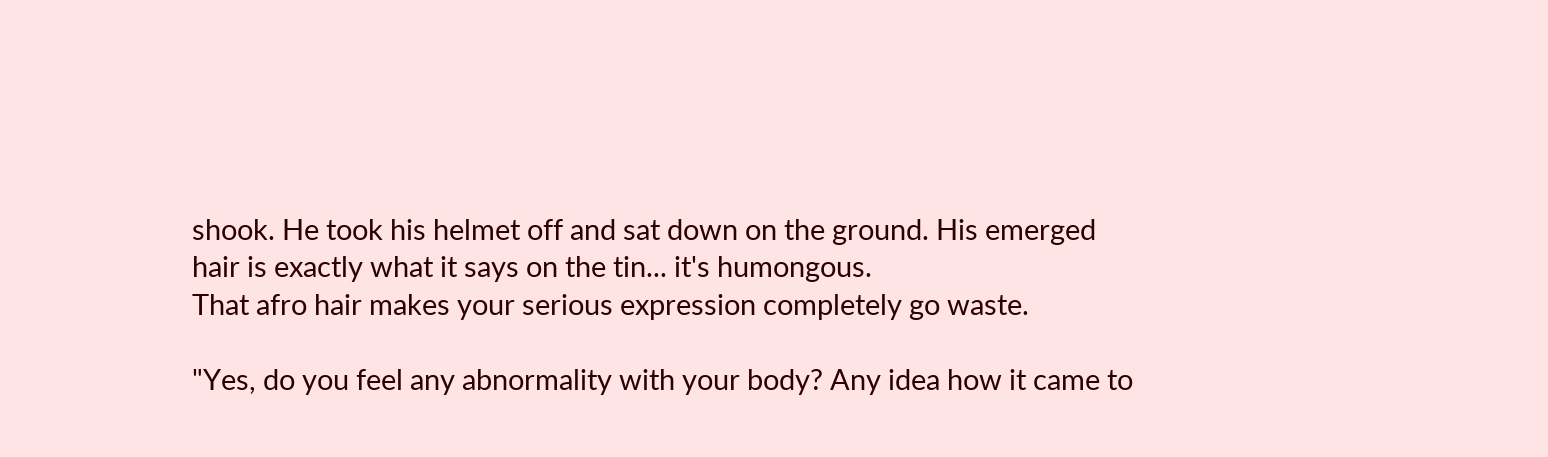shook. He took his helmet off and sat down on the ground. His emerged hair is exactly what it says on the tin... it's humongous.
That afro hair makes your serious expression completely go waste.

"Yes, do you feel any abnormality with your body? Any idea how it came to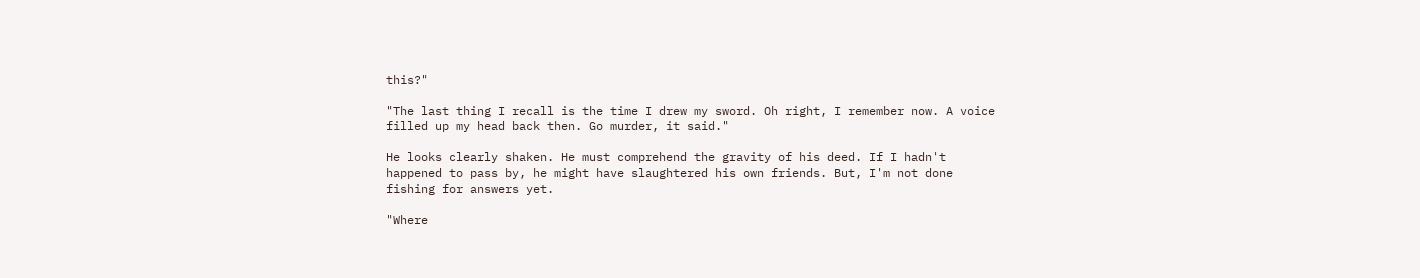this?"

"The last thing I recall is the time I drew my sword. Oh right, I remember now. A voice filled up my head back then. Go murder, it said."

He looks clearly shaken. He must comprehend the gravity of his deed. If I hadn't happened to pass by, he might have slaughtered his own friends. But, I'm not done fishing for answers yet.

"Where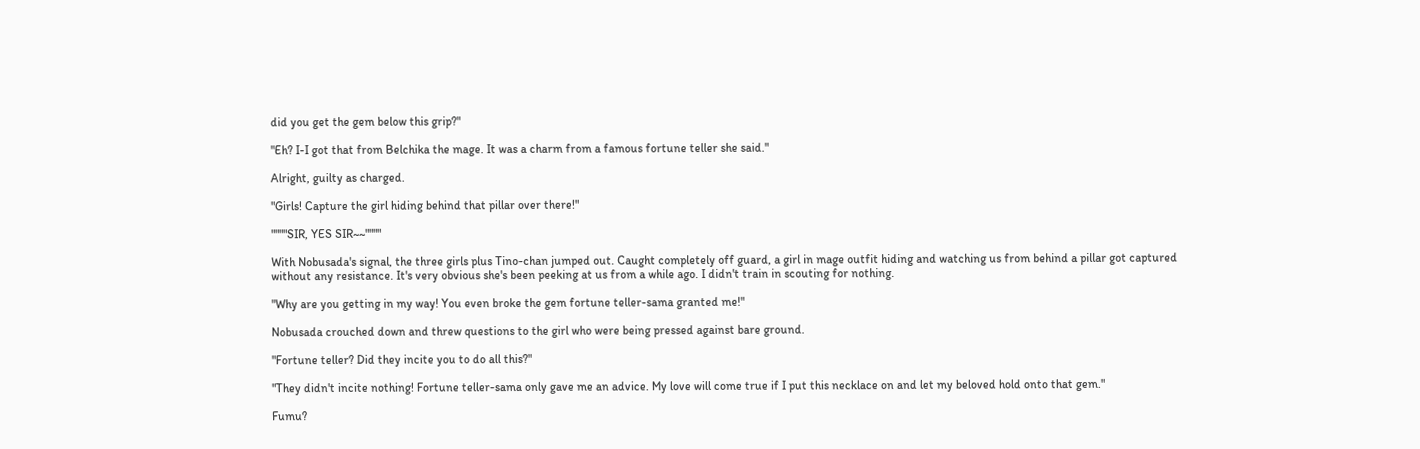did you get the gem below this grip?"

"Eh? I-I got that from Belchika the mage. It was a charm from a famous fortune teller she said."

Alright, guilty as charged.

"Girls! Capture the girl hiding behind that pillar over there!"

""""SIR, YES SIR~~""""

With Nobusada's signal, the three girls plus Tino-chan jumped out. Caught completely off guard, a girl in mage outfit hiding and watching us from behind a pillar got captured without any resistance. It's very obvious she's been peeking at us from a while ago. I didn't train in scouting for nothing.

"Why are you getting in my way! You even broke the gem fortune teller-sama granted me!"

Nobusada crouched down and threw questions to the girl who were being pressed against bare ground.

"Fortune teller? Did they incite you to do all this?"

"They didn't incite nothing! Fortune teller-sama only gave me an advice. My love will come true if I put this necklace on and let my beloved hold onto that gem."

Fumu?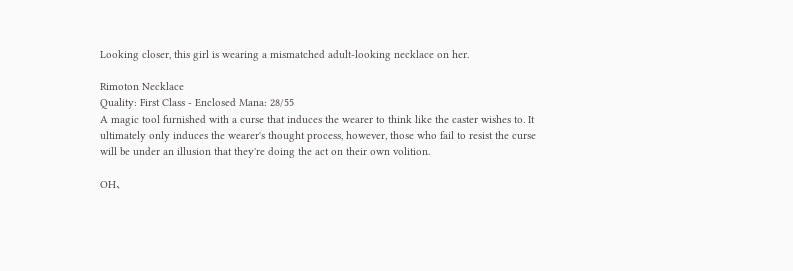Looking closer, this girl is wearing a mismatched adult-looking necklace on her.

Rimoton Necklace
Quality: First Class - Enclosed Mana: 28/55
A magic tool furnished with a curse that induces the wearer to think like the caster wishes to. It ultimately only induces the wearer's thought process, however, those who fail to resist the curse will be under an illusion that they're doing the act on their own volition.

OH、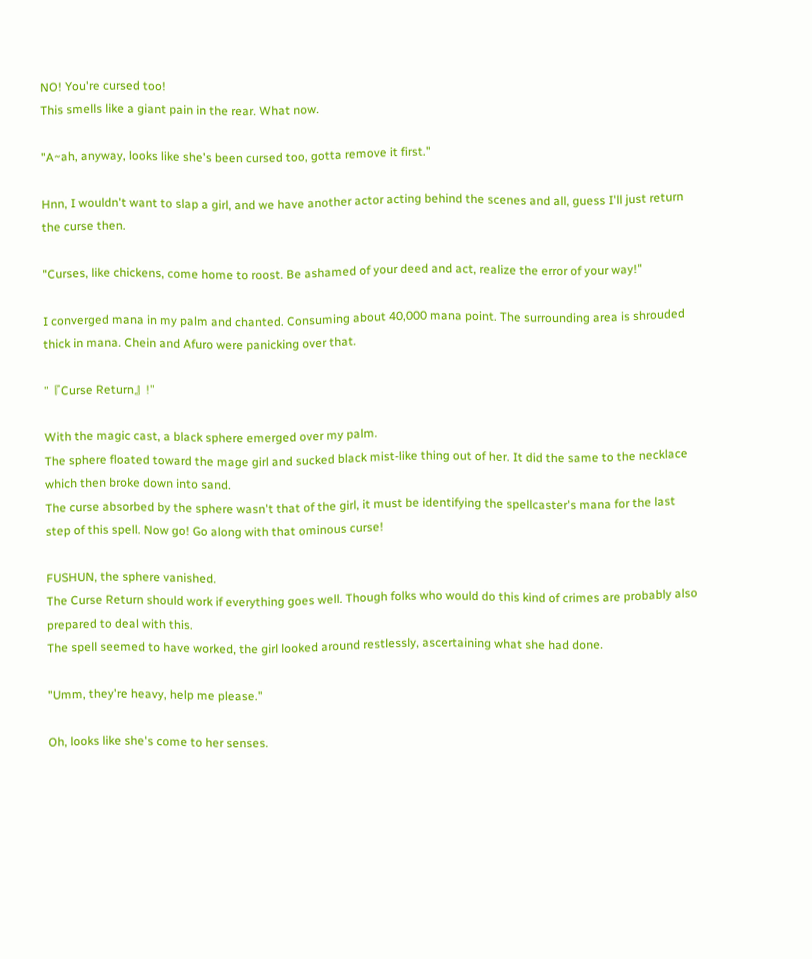NO! You're cursed too!
This smells like a giant pain in the rear. What now.

"A~ah, anyway, looks like she's been cursed too, gotta remove it first."

Hnn, I wouldn't want to slap a girl, and we have another actor acting behind the scenes and all, guess I'll just return the curse then.

"Curses, like chickens, come home to roost. Be ashamed of your deed and act, realize the error of your way!"

I converged mana in my palm and chanted. Consuming about 40,000 mana point. The surrounding area is shrouded thick in mana. Chein and Afuro were panicking over that.

"『Curse Return』!"

With the magic cast, a black sphere emerged over my palm.
The sphere floated toward the mage girl and sucked black mist-like thing out of her. It did the same to the necklace which then broke down into sand.
The curse absorbed by the sphere wasn't that of the girl, it must be identifying the spellcaster's mana for the last step of this spell. Now go! Go along with that ominous curse!

FUSHUN, the sphere vanished.
The Curse Return should work if everything goes well. Though folks who would do this kind of crimes are probably also prepared to deal with this.
The spell seemed to have worked, the girl looked around restlessly, ascertaining what she had done.

"Umm, they're heavy, help me please."

Oh, looks like she's come to her senses.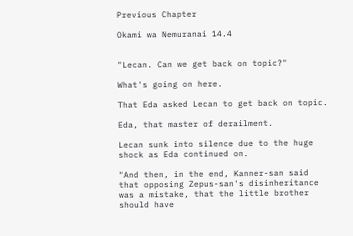Previous Chapter

Okami wa Nemuranai 14.4


"Lecan. Can we get back on topic?"

What's going on here.

That Eda asked Lecan to get back on topic.

Eda, that master of derailment.

Lecan sunk into silence due to the huge shock as Eda continued on.

"And then, in the end, Kanner-san said that opposing Zepus-san's disinheritance was a mistake, that the little brother should have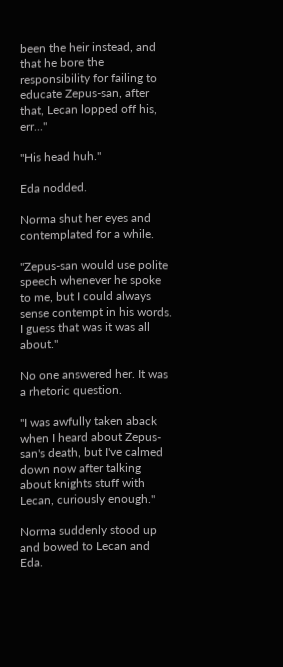been the heir instead, and that he bore the responsibility for failing to educate Zepus-san, after that, Lecan lopped off his, err..."

"His head huh."

Eda nodded.

Norma shut her eyes and contemplated for a while.

"Zepus-san would use polite speech whenever he spoke to me, but I could always sense contempt in his words. I guess that was it was all about."

No one answered her. It was a rhetoric question.

"I was awfully taken aback when I heard about Zepus-san's death, but I've calmed down now after talking about knights stuff with Lecan, curiously enough."

Norma suddenly stood up and bowed to Lecan and Eda.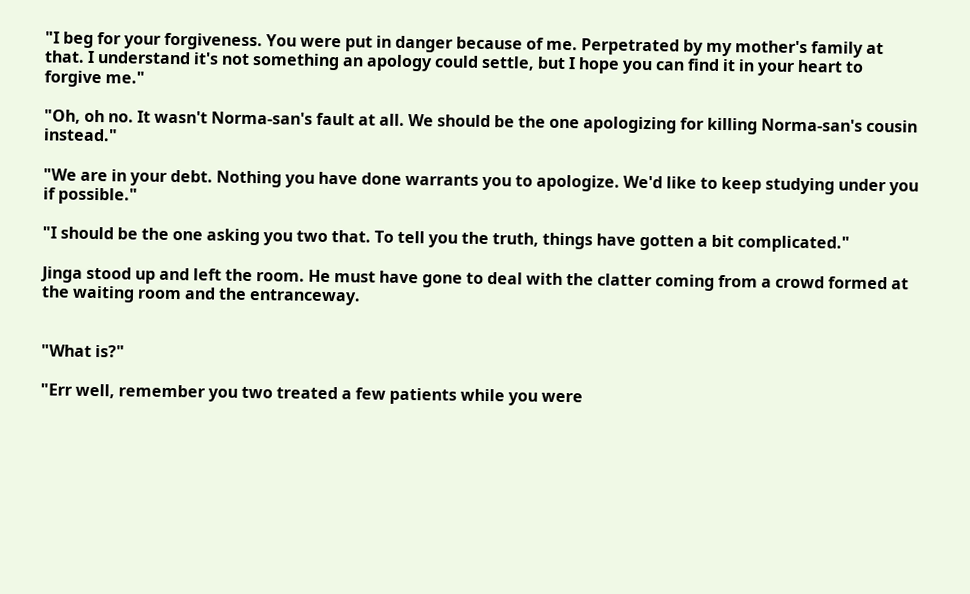"I beg for your forgiveness. You were put in danger because of me. Perpetrated by my mother's family at that. I understand it's not something an apology could settle, but I hope you can find it in your heart to forgive me."

"Oh, oh no. It wasn't Norma-san's fault at all. We should be the one apologizing for killing Norma-san's cousin instead."

"We are in your debt. Nothing you have done warrants you to apologize. We'd like to keep studying under you if possible."

"I should be the one asking you two that. To tell you the truth, things have gotten a bit complicated."

Jinga stood up and left the room. He must have gone to deal with the clatter coming from a crowd formed at the waiting room and the entranceway.


"What is?"

"Err well, remember you two treated a few patients while you were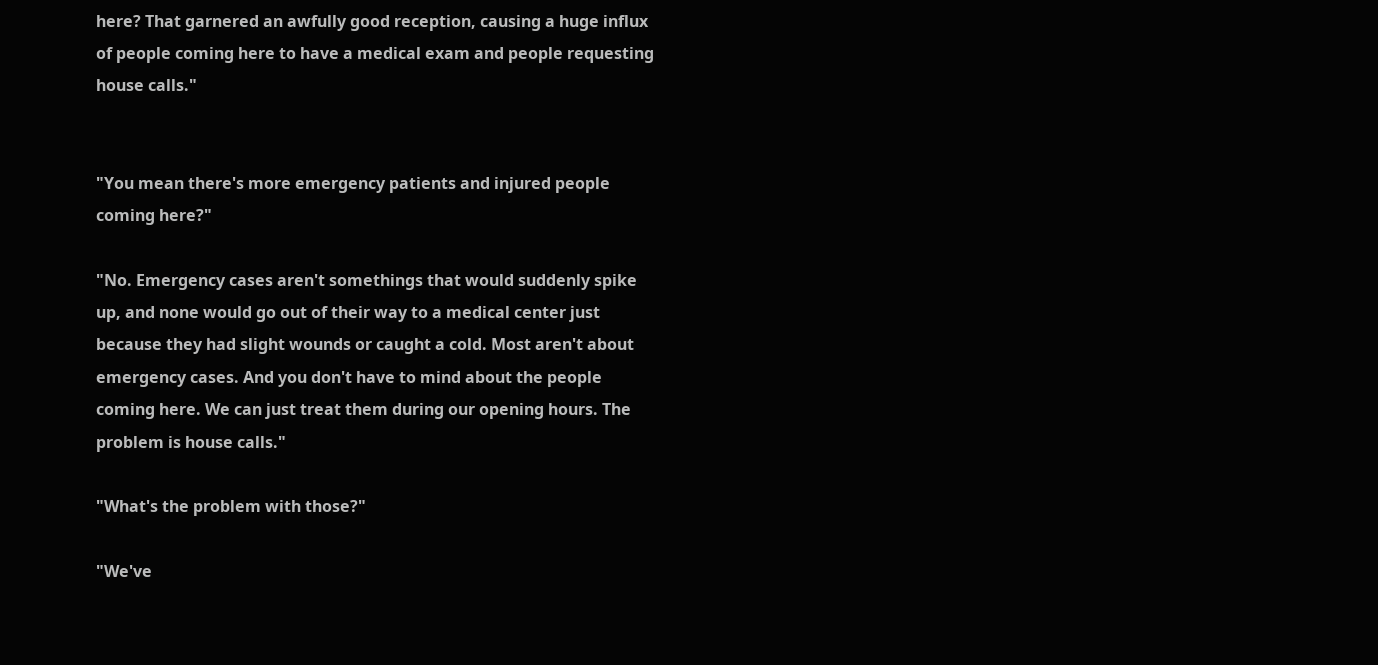here? That garnered an awfully good reception, causing a huge influx of people coming here to have a medical exam and people requesting house calls."


"You mean there's more emergency patients and injured people coming here?"

"No. Emergency cases aren't somethings that would suddenly spike up, and none would go out of their way to a medical center just because they had slight wounds or caught a cold. Most aren't about emergency cases. And you don't have to mind about the people coming here. We can just treat them during our opening hours. The problem is house calls."

"What's the problem with those?"

"We've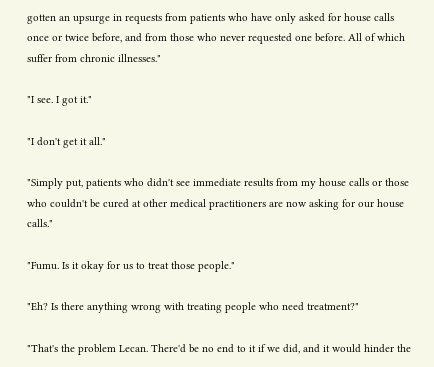gotten an upsurge in requests from patients who have only asked for house calls once or twice before, and from those who never requested one before. All of which suffer from chronic illnesses."

"I see. I got it."

"I don't get it all."

"Simply put, patients who didn't see immediate results from my house calls or those who couldn't be cured at other medical practitioners are now asking for our house calls."

"Fumu. Is it okay for us to treat those people."

"Eh? Is there anything wrong with treating people who need treatment?"

"That's the problem Lecan. There'd be no end to it if we did, and it would hinder the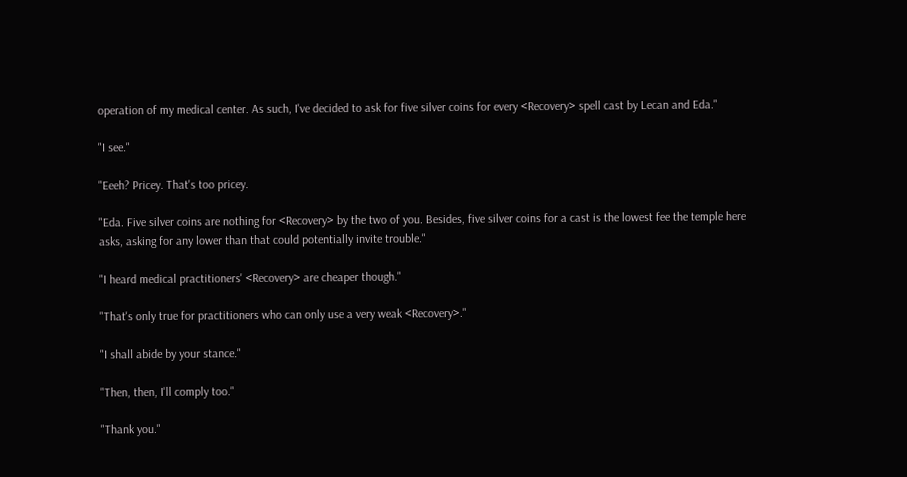operation of my medical center. As such, I've decided to ask for five silver coins for every <Recovery> spell cast by Lecan and Eda."

"I see."

"Eeeh? Pricey. That's too pricey.

"Eda. Five silver coins are nothing for <Recovery> by the two of you. Besides, five silver coins for a cast is the lowest fee the temple here asks, asking for any lower than that could potentially invite trouble."

"I heard medical practitioners' <Recovery> are cheaper though."

"That's only true for practitioners who can only use a very weak <Recovery>."

"I shall abide by your stance."

"Then, then, I'll comply too."

"Thank you."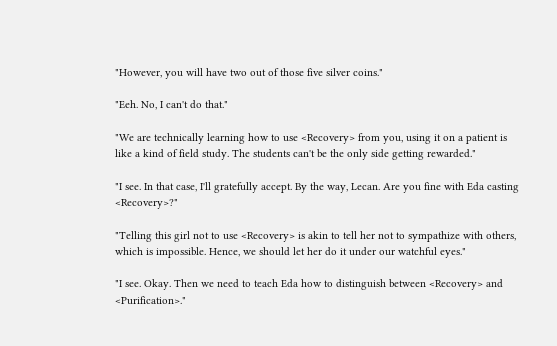"However, you will have two out of those five silver coins."

"Eeh. No, I can't do that."

"We are technically learning how to use <Recovery> from you, using it on a patient is like a kind of field study. The students can't be the only side getting rewarded."

"I see. In that case, I'll gratefully accept. By the way, Lecan. Are you fine with Eda casting <Recovery>?"

"Telling this girl not to use <Recovery> is akin to tell her not to sympathize with others, which is impossible. Hence, we should let her do it under our watchful eyes."

"I see. Okay. Then we need to teach Eda how to distinguish between <Recovery> and <Purification>."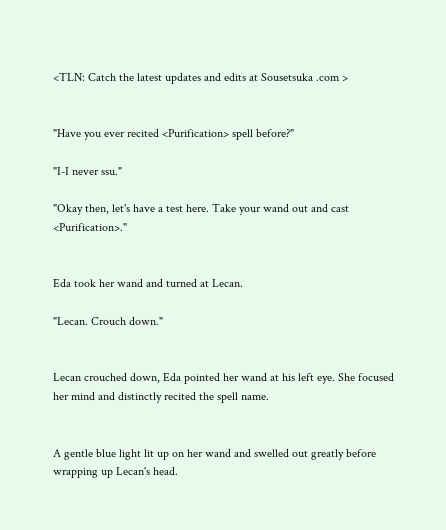<TLN: Catch the latest updates and edits at Sousetsuka .com >


"Have you ever recited <Purification> spell before?"

"I-I never ssu."

"Okay then, let's have a test here. Take your wand out and cast <Purification>."


Eda took her wand and turned at Lecan.

"Lecan. Crouch down."


Lecan crouched down, Eda pointed her wand at his left eye. She focused her mind and distinctly recited the spell name.


A gentle blue light lit up on her wand and swelled out greatly before wrapping up Lecan's head.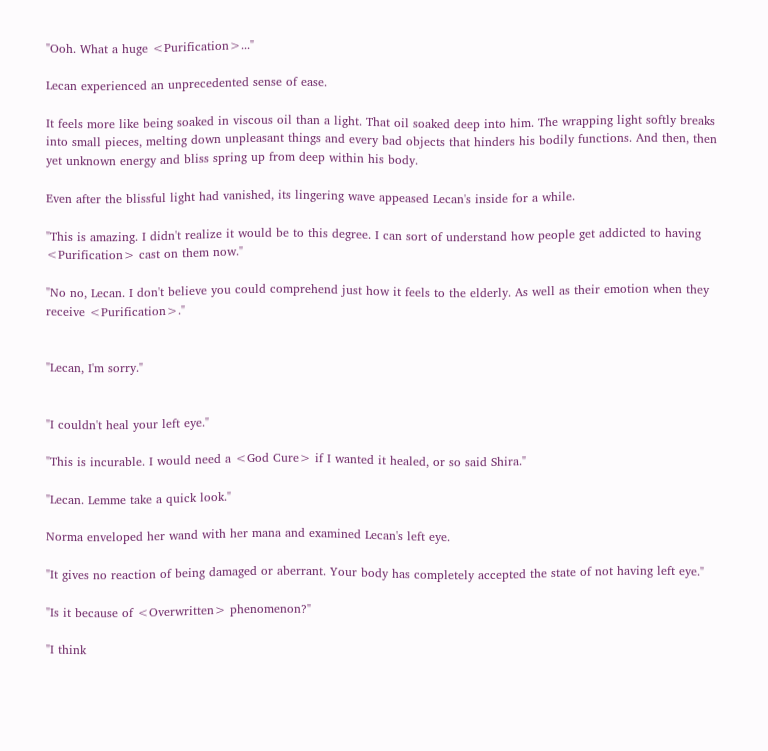"Ooh. What a huge <Purification>..."

Lecan experienced an unprecedented sense of ease.

It feels more like being soaked in viscous oil than a light. That oil soaked deep into him. The wrapping light softly breaks into small pieces, melting down unpleasant things and every bad objects that hinders his bodily functions. And then, then yet unknown energy and bliss spring up from deep within his body.

Even after the blissful light had vanished, its lingering wave appeased Lecan's inside for a while.

"This is amazing. I didn't realize it would be to this degree. I can sort of understand how people get addicted to having <Purification> cast on them now."

"No no, Lecan. I don't believe you could comprehend just how it feels to the elderly. As well as their emotion when they receive <Purification>."


"Lecan, I'm sorry."


"I couldn't heal your left eye."

"This is incurable. I would need a <God Cure> if I wanted it healed, or so said Shira."

"Lecan. Lemme take a quick look."

Norma enveloped her wand with her mana and examined Lecan's left eye.

"It gives no reaction of being damaged or aberrant. Your body has completely accepted the state of not having left eye."

"Is it because of <Overwritten> phenomenon?"

"I think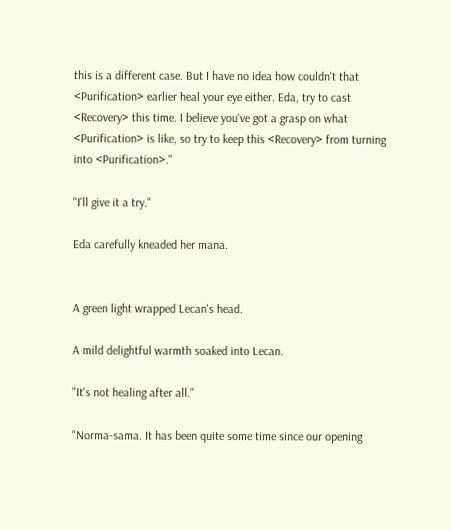this is a different case. But I have no idea how couldn't that <Purification> earlier heal your eye either. Eda, try to cast <Recovery> this time. I believe you've got a grasp on what <Purification> is like, so try to keep this <Recovery> from turning into <Purification>."

"I'll give it a try."

Eda carefully kneaded her mana.


A green light wrapped Lecan's head.

A mild delightful warmth soaked into Lecan.

"It's not healing after all."

"Norma-sama. It has been quite some time since our opening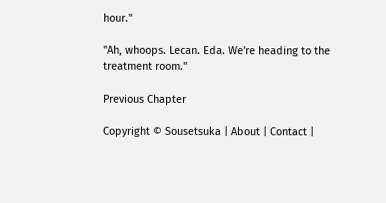hour."

"Ah, whoops. Lecan. Eda. We're heading to the treatment room."

Previous Chapter

Copyright © Sousetsuka | About | Contact |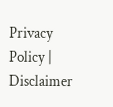Privacy Policy | Disclaimer